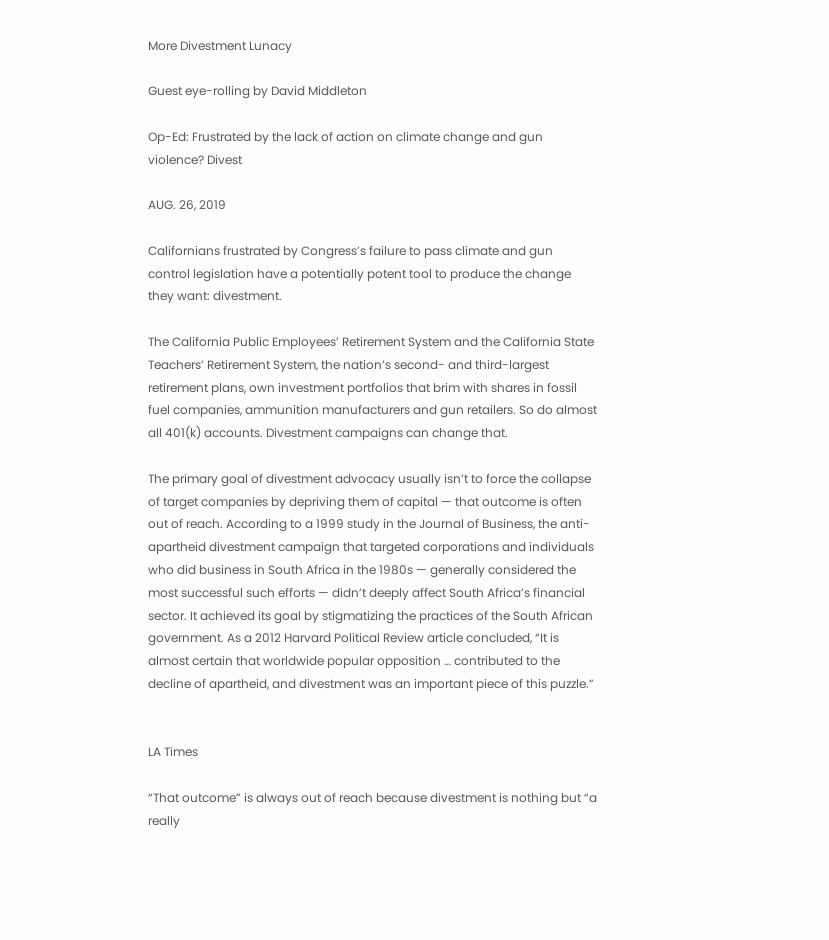More Divestment Lunacy

Guest eye-rolling by David Middleton

Op-Ed: Frustrated by the lack of action on climate change and gun violence? Divest

AUG. 26, 2019

Californians frustrated by Congress’s failure to pass climate and gun control legislation have a potentially potent tool to produce the change they want: divestment.

The California Public Employees’ Retirement System and the California State Teachers’ Retirement System, the nation’s second- and third-largest retirement plans, own investment portfolios that brim with shares in fossil fuel companies, ammunition manufacturers and gun retailers. So do almost all 401(k) accounts. Divestment campaigns can change that.

The primary goal of divestment advocacy usually isn’t to force the collapse of target companies by depriving them of capital — that outcome is often out of reach. According to a 1999 study in the Journal of Business, the anti-apartheid divestment campaign that targeted corporations and individuals who did business in South Africa in the 1980s — generally considered the most successful such efforts — didn’t deeply affect South Africa’s financial sector. It achieved its goal by stigmatizing the practices of the South African government. As a 2012 Harvard Political Review article concluded, “It is almost certain that worldwide popular opposition … contributed to the decline of apartheid, and divestment was an important piece of this puzzle.”


LA Times

“That outcome” is always out of reach because divestment is nothing but “a really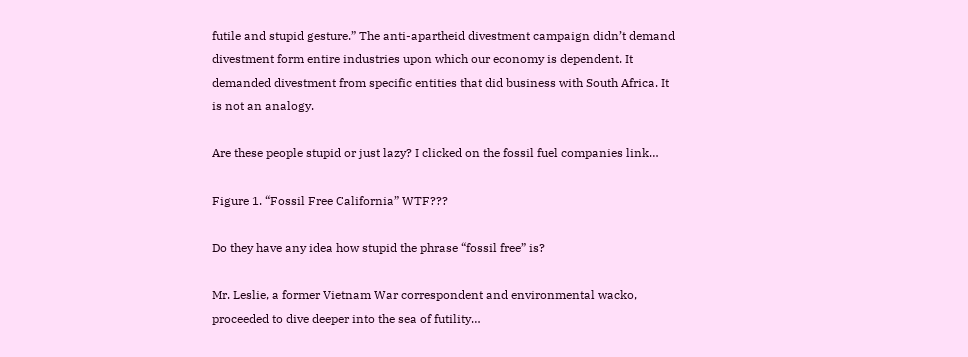futile and stupid gesture.” The anti-apartheid divestment campaign didn’t demand divestment form entire industries upon which our economy is dependent. It demanded divestment from specific entities that did business with South Africa. It is not an analogy.

Are these people stupid or just lazy? I clicked on the fossil fuel companies link…

Figure 1. “Fossil Free California” WTF???

Do they have any idea how stupid the phrase “fossil free” is?

Mr. Leslie, a former Vietnam War correspondent and environmental wacko, proceeded to dive deeper into the sea of futility…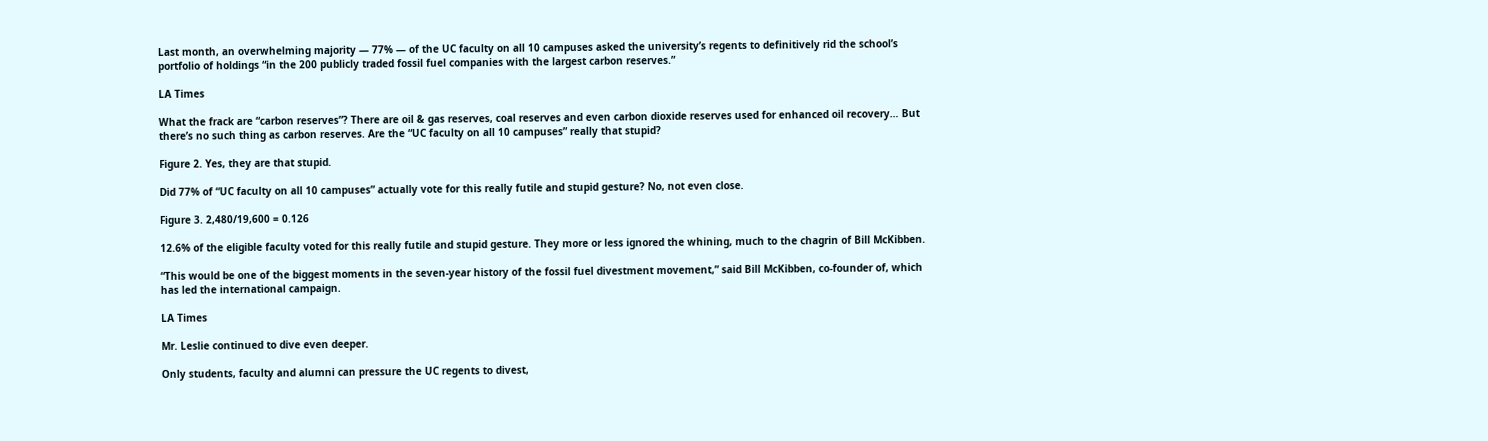Last month, an overwhelming majority — 77% — of the UC faculty on all 10 campuses asked the university’s regents to definitively rid the school’s portfolio of holdings “in the 200 publicly traded fossil fuel companies with the largest carbon reserves.”

LA Times

What the frack are “carbon reserves”? There are oil & gas reserves, coal reserves and even carbon dioxide reserves used for enhanced oil recovery… But there’s no such thing as carbon reserves. Are the “UC faculty on all 10 campuses” really that stupid?

Figure 2. Yes, they are that stupid.

Did 77% of “UC faculty on all 10 campuses” actually vote for this really futile and stupid gesture? No, not even close.

Figure 3. 2,480/19,600 = 0.126

12.6% of the eligible faculty voted for this really futile and stupid gesture. They more or less ignored the whining, much to the chagrin of Bill McKibben.

“This would be one of the biggest moments in the seven-year history of the fossil fuel divestment movement,” said Bill McKibben, co-founder of, which has led the international campaign.

LA Times

Mr. Leslie continued to dive even deeper.

Only students, faculty and alumni can pressure the UC regents to divest,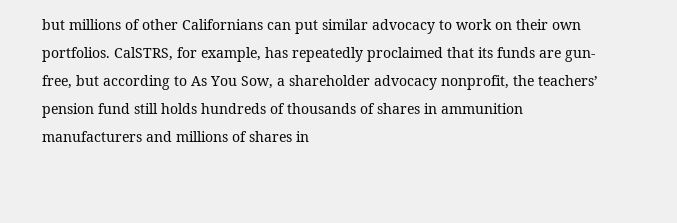but millions of other Californians can put similar advocacy to work on their own portfolios. CalSTRS, for example, has repeatedly proclaimed that its funds are gun-free, but according to As You Sow, a shareholder advocacy nonprofit, the teachers’ pension fund still holds hundreds of thousands of shares in ammunition manufacturers and millions of shares in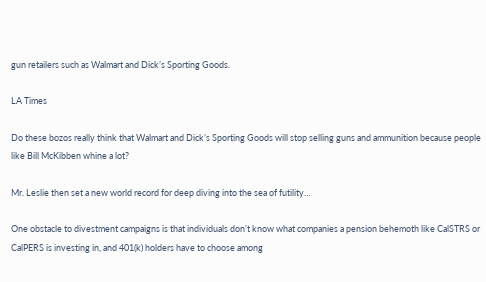gun retailers such as Walmart and Dick’s Sporting Goods.

LA Times

Do these bozos really think that Walmart and Dick’s Sporting Goods will stop selling guns and ammunition because people like Bill McKibben whine a lot?

Mr. Leslie then set a new world record for deep diving into the sea of futility…

One obstacle to divestment campaigns is that individuals don’t know what companies a pension behemoth like CalSTRS or CalPERS is investing in, and 401(k) holders have to choose among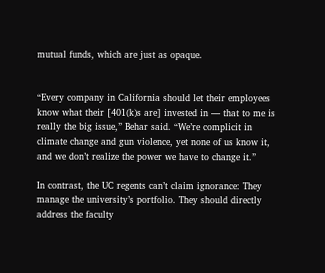mutual funds, which are just as opaque.


“Every company in California should let their employees know what their [401(k)s are] invested in — that to me is really the big issue,” Behar said. “We’re complicit in climate change and gun violence, yet none of us know it, and we don’t realize the power we have to change it.”

In contrast, the UC regents can’t claim ignorance: They manage the university’s portfolio. They should directly address the faculty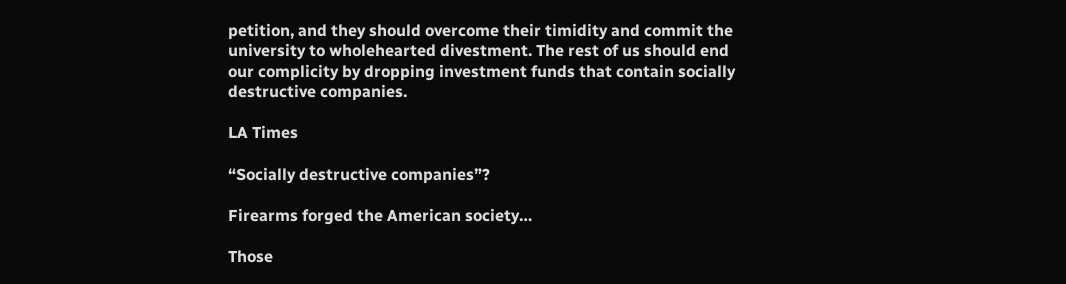petition, and they should overcome their timidity and commit the university to wholehearted divestment. The rest of us should end our complicity by dropping investment funds that contain socially destructive companies.

LA Times

“Socially destructive companies”?

Firearms forged the American society…

Those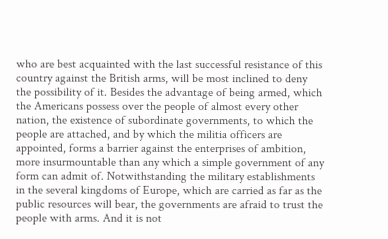who are best acquainted with the last successful resistance of this country against the British arms, will be most inclined to deny the possibility of it. Besides the advantage of being armed, which the Americans possess over the people of almost every other nation, the existence of subordinate governments, to which the people are attached, and by which the militia officers are appointed, forms a barrier against the enterprises of ambition, more insurmountable than any which a simple government of any form can admit of. Notwithstanding the military establishments in the several kingdoms of Europe, which are carried as far as the public resources will bear, the governments are afraid to trust the people with arms. And it is not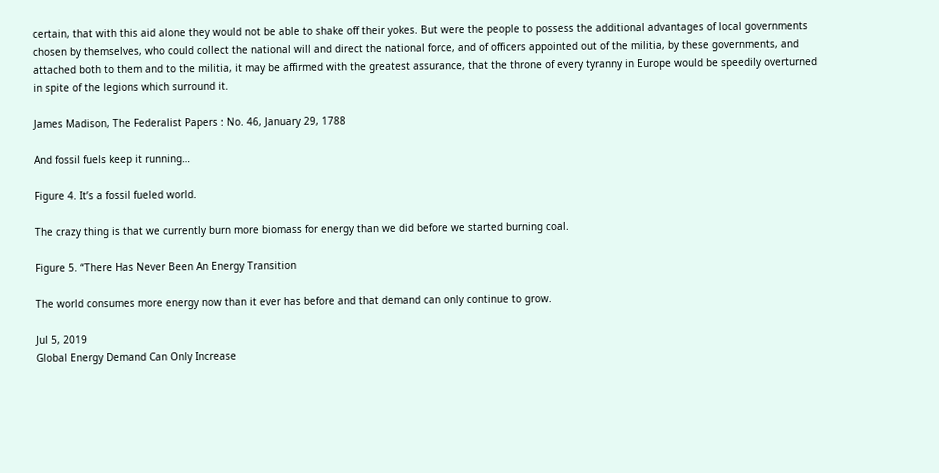certain, that with this aid alone they would not be able to shake off their yokes. But were the people to possess the additional advantages of local governments chosen by themselves, who could collect the national will and direct the national force, and of officers appointed out of the militia, by these governments, and attached both to them and to the militia, it may be affirmed with the greatest assurance, that the throne of every tyranny in Europe would be speedily overturned in spite of the legions which surround it.

James Madison, The Federalist Papers : No. 46, January 29, 1788

And fossil fuels keep it running…

Figure 4. It’s a fossil fueled world.

The crazy thing is that we currently burn more biomass for energy than we did before we started burning coal.

Figure 5. “There Has Never Been An Energy Transition

The world consumes more energy now than it ever has before and that demand can only continue to grow.

Jul 5, 2019
Global Energy Demand Can Only Increase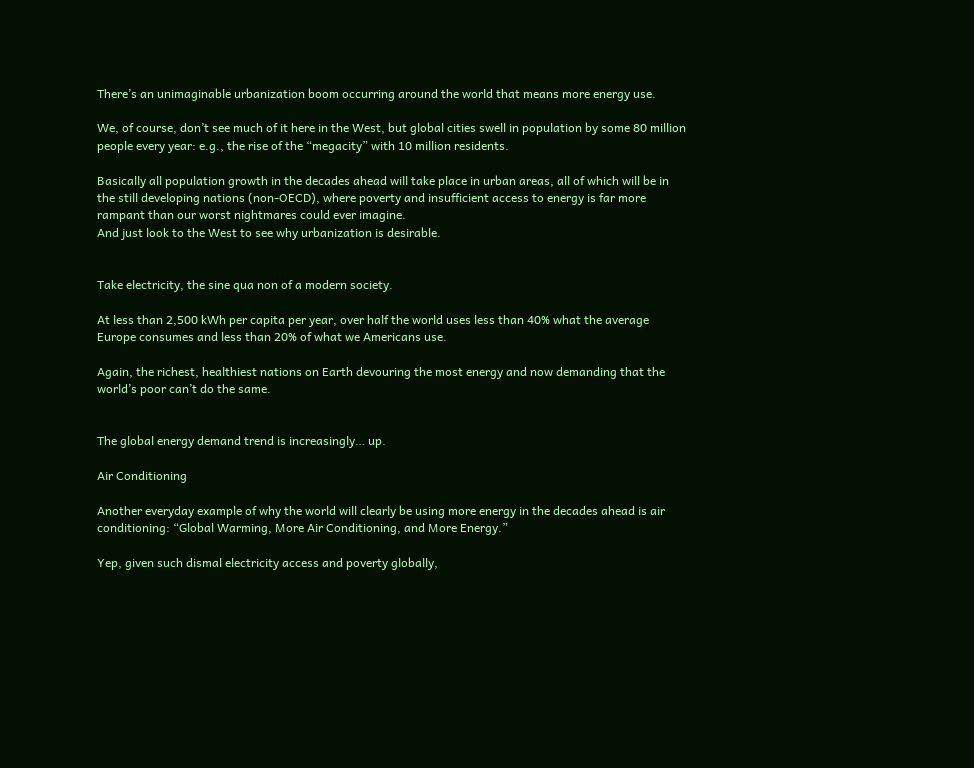There’s an unimaginable urbanization boom occurring around the world that means more energy use.

We, of course, don’t see much of it here in the West, but global cities swell in population by some 80 million people every year: e.g., the rise of the “megacity” with 10 million residents.

Basically all population growth in the decades ahead will take place in urban areas, all of which will be in the still developing nations (non-OECD), where poverty and insufficient access to energy is far more rampant than our worst nightmares could ever imagine.
And just look to the West to see why urbanization is desirable.


Take electricity, the sine qua non of a modern society.

At less than 2,500 kWh per capita per year, over half the world uses less than 40% what the average Europe consumes and less than 20% of what we Americans use.

Again, the richest, healthiest nations on Earth devouring the most energy and now demanding that the world’s poor can’t do the same.


The global energy demand trend is increasingly… up.

Air Conditioning

Another everyday example of why the world will clearly be using more energy in the decades ahead is air conditioning: “Global Warming, More Air Conditioning, and More Energy.”

Yep, given such dismal electricity access and poverty globally,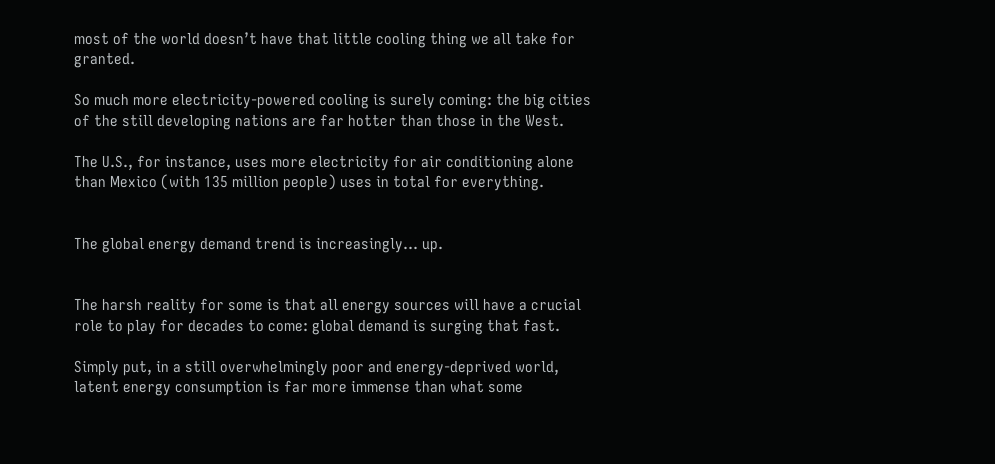most of the world doesn’t have that little cooling thing we all take for granted.

So much more electricity-powered cooling is surely coming: the big cities of the still developing nations are far hotter than those in the West.

The U.S., for instance, uses more electricity for air conditioning alone than Mexico (with 135 million people) uses in total for everything.


The global energy demand trend is increasingly… up.


The harsh reality for some is that all energy sources will have a crucial role to play for decades to come: global demand is surging that fast.

Simply put, in a still overwhelmingly poor and energy-deprived world, latent energy consumption is far more immense than what some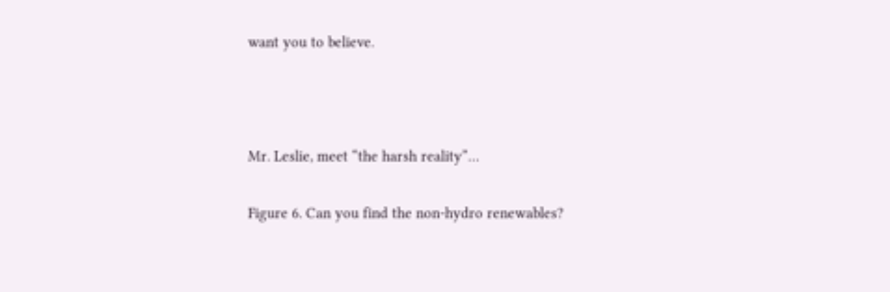want you to believe.



Mr. Leslie, meet “the harsh reality”…

Figure 6. Can you find the non-hydro renewables?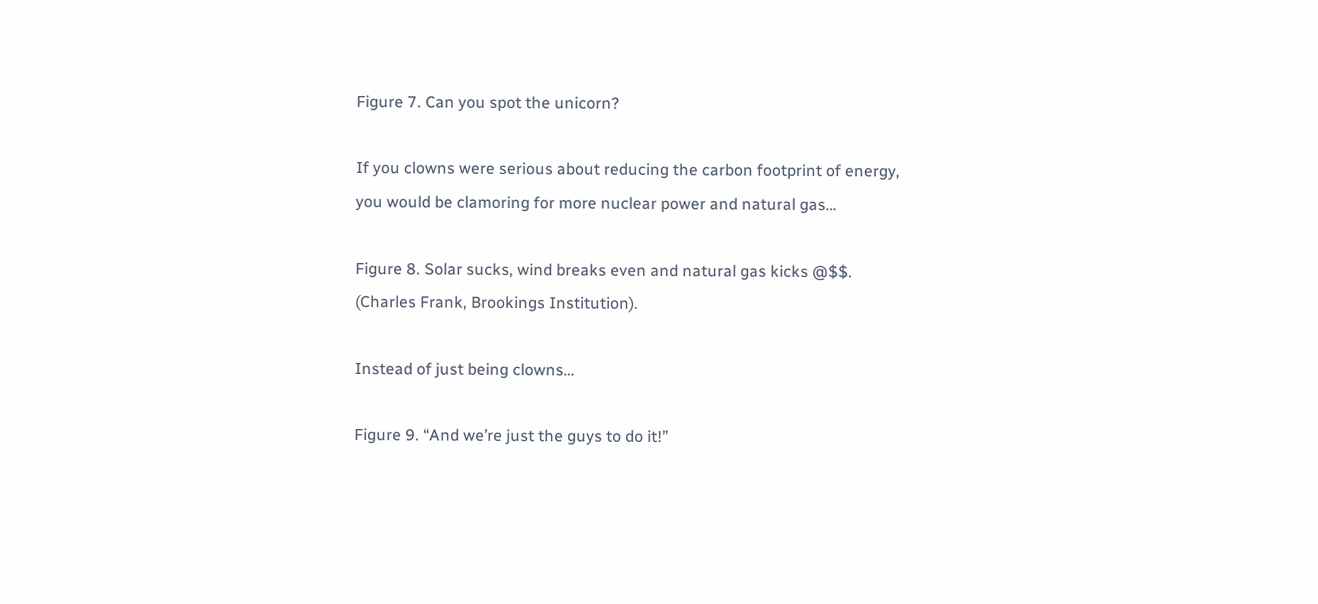Figure 7. Can you spot the unicorn?

If you clowns were serious about reducing the carbon footprint of energy, you would be clamoring for more nuclear power and natural gas…

Figure 8. Solar sucks, wind breaks even and natural gas kicks @$$. (Charles Frank, Brookings Institution).

Instead of just being clowns…

Figure 9. “And we’re just the guys to do it!”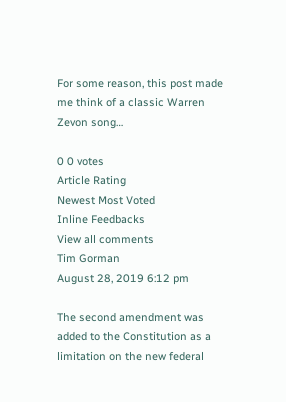For some reason, this post made me think of a classic Warren Zevon song…

0 0 votes
Article Rating
Newest Most Voted
Inline Feedbacks
View all comments
Tim Gorman
August 28, 2019 6:12 pm

The second amendment was added to the Constitution as a limitation on the new federal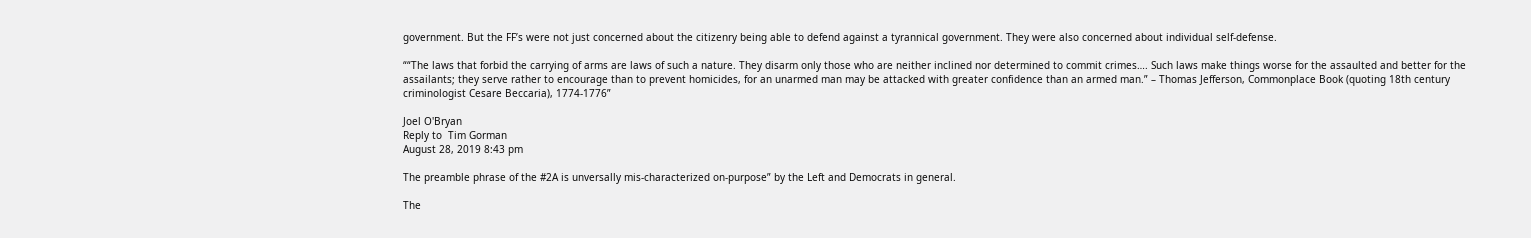government. But the FF’s were not just concerned about the citizenry being able to defend against a tyrannical government. They were also concerned about individual self-defense.

““The laws that forbid the carrying of arms are laws of such a nature. They disarm only those who are neither inclined nor determined to commit crimes…. Such laws make things worse for the assaulted and better for the assailants; they serve rather to encourage than to prevent homicides, for an unarmed man may be attacked with greater confidence than an armed man.” – Thomas Jefferson, Commonplace Book (quoting 18th century criminologist Cesare Beccaria), 1774-1776”

Joel O'Bryan
Reply to  Tim Gorman
August 28, 2019 8:43 pm

The preamble phrase of the #2A is unversally mis-characterized on-purpose” by the Left and Democrats in general.

The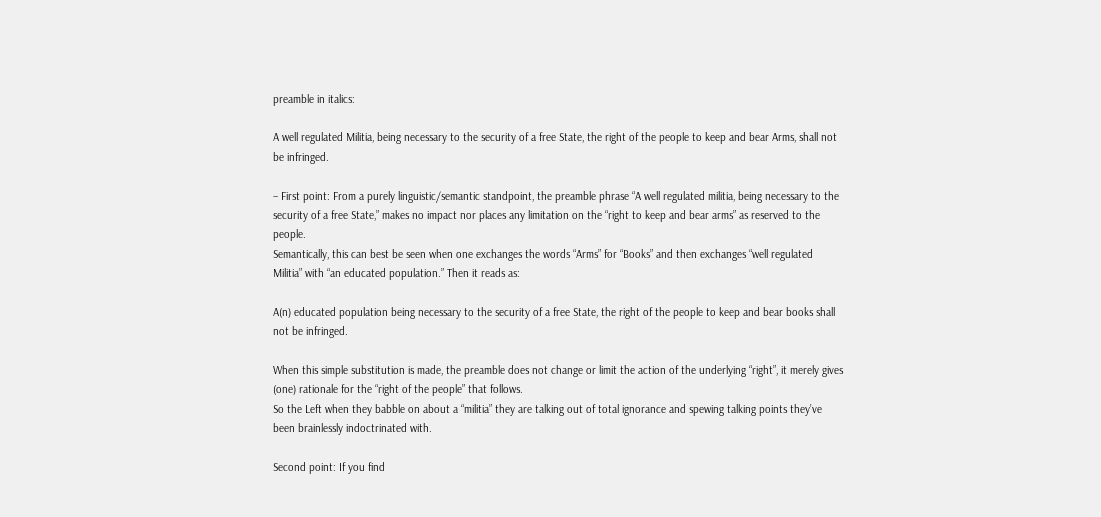preamble in italics:

A well regulated Militia, being necessary to the security of a free State, the right of the people to keep and bear Arms, shall not be infringed.

– First point: From a purely linguistic/semantic standpoint, the preamble phrase “A well regulated militia, being necessary to the security of a free State,” makes no impact nor places any limitation on the “right to keep and bear arms” as reserved to the people.
Semantically, this can best be seen when one exchanges the words “Arms” for “Books” and then exchanges “well regulated Militia” with “an educated population.” Then it reads as:

A(n) educated population being necessary to the security of a free State, the right of the people to keep and bear books shall not be infringed.

When this simple substitution is made, the preamble does not change or limit the action of the underlying “right”, it merely gives (one) rationale for the “right of the people” that follows.
So the Left when they babble on about a “militia” they are talking out of total ignorance and spewing talking points they’ve been brainlessly indoctrinated with.

Second point: If you find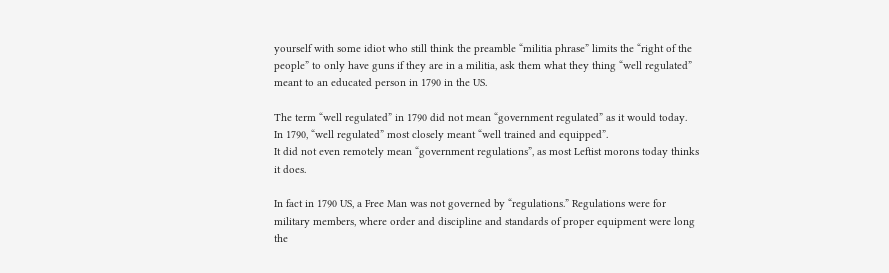yourself with some idiot who still think the preamble “militia phrase” limits the “right of the people” to only have guns if they are in a militia, ask them what they thing “well regulated” meant to an educated person in 1790 in the US.

The term “well regulated” in 1790 did not mean “government regulated” as it would today.
In 1790, “well regulated” most closely meant “well trained and equipped”.
It did not even remotely mean “government regulations”, as most Leftist morons today thinks it does.

In fact in 1790 US, a Free Man was not governed by “regulations.” Regulations were for military members, where order and discipline and standards of proper equipment were long the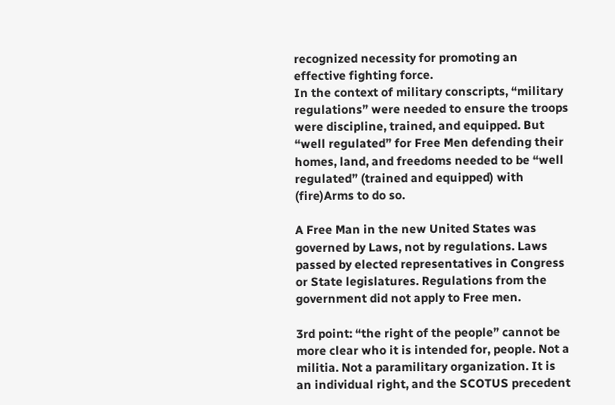recognized necessity for promoting an effective fighting force.
In the context of military conscripts, “military regulations” were needed to ensure the troops were discipline, trained, and equipped. But “well regulated” for Free Men defending their homes, land, and freedoms needed to be “well regulated” (trained and equipped) with (fire)Arms to do so.

A Free Man in the new United States was governed by Laws, not by regulations. Laws passed by elected representatives in Congress or State legislatures. Regulations from the government did not apply to Free men.

3rd point: “the right of the people” cannot be more clear who it is intended for, people. Not a militia. Not a paramilitary organization. It is an individual right, and the SCOTUS precedent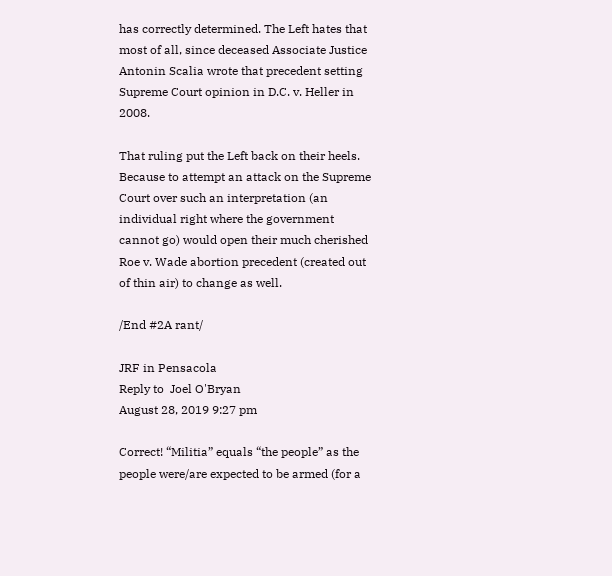has correctly determined. The Left hates that most of all, since deceased Associate Justice Antonin Scalia wrote that precedent setting Supreme Court opinion in D.C. v. Heller in 2008.

That ruling put the Left back on their heels. Because to attempt an attack on the Supreme Court over such an interpretation (an individual right where the government cannot go) would open their much cherished Roe v. Wade abortion precedent (created out of thin air) to change as well.

/End #2A rant/

JRF in Pensacola
Reply to  Joel O'Bryan
August 28, 2019 9:27 pm

Correct! “Militia” equals “the people” as the people were/are expected to be armed (for a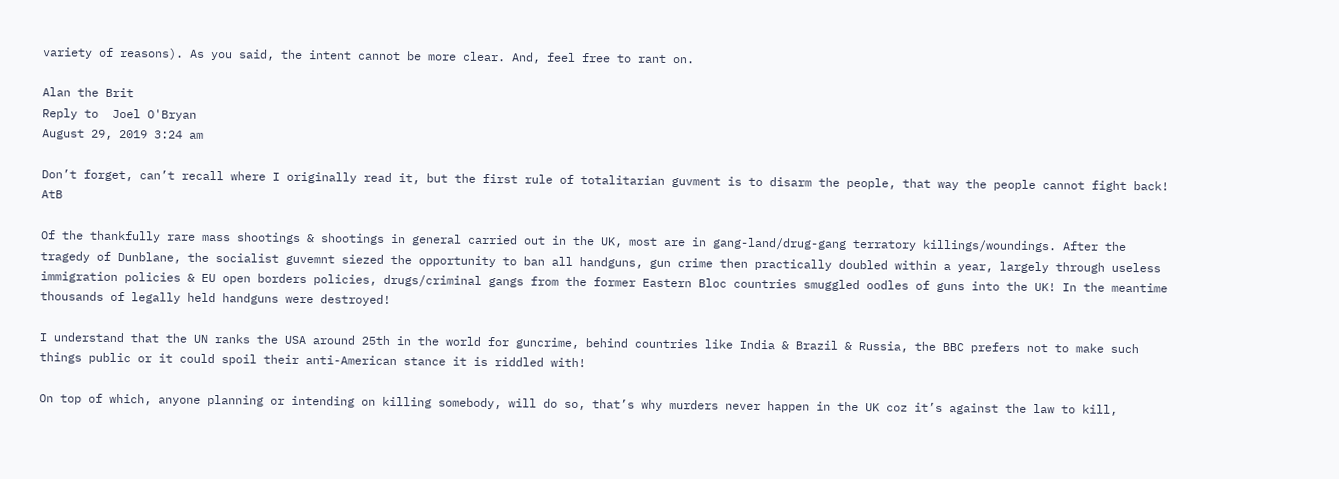variety of reasons). As you said, the intent cannot be more clear. And, feel free to rant on.

Alan the Brit
Reply to  Joel O'Bryan
August 29, 2019 3:24 am

Don’t forget, can’t recall where I originally read it, but the first rule of totalitarian guvment is to disarm the people, that way the people cannot fight back! AtB

Of the thankfully rare mass shootings & shootings in general carried out in the UK, most are in gang-land/drug-gang terratory killings/woundings. After the tragedy of Dunblane, the socialist guvemnt siezed the opportunity to ban all handguns, gun crime then practically doubled within a year, largely through useless immigration policies & EU open borders policies, drugs/criminal gangs from the former Eastern Bloc countries smuggled oodles of guns into the UK! In the meantime thousands of legally held handguns were destroyed!

I understand that the UN ranks the USA around 25th in the world for guncrime, behind countries like India & Brazil & Russia, the BBC prefers not to make such things public or it could spoil their anti-American stance it is riddled with!

On top of which, anyone planning or intending on killing somebody, will do so, that’s why murders never happen in the UK coz it’s against the law to kill,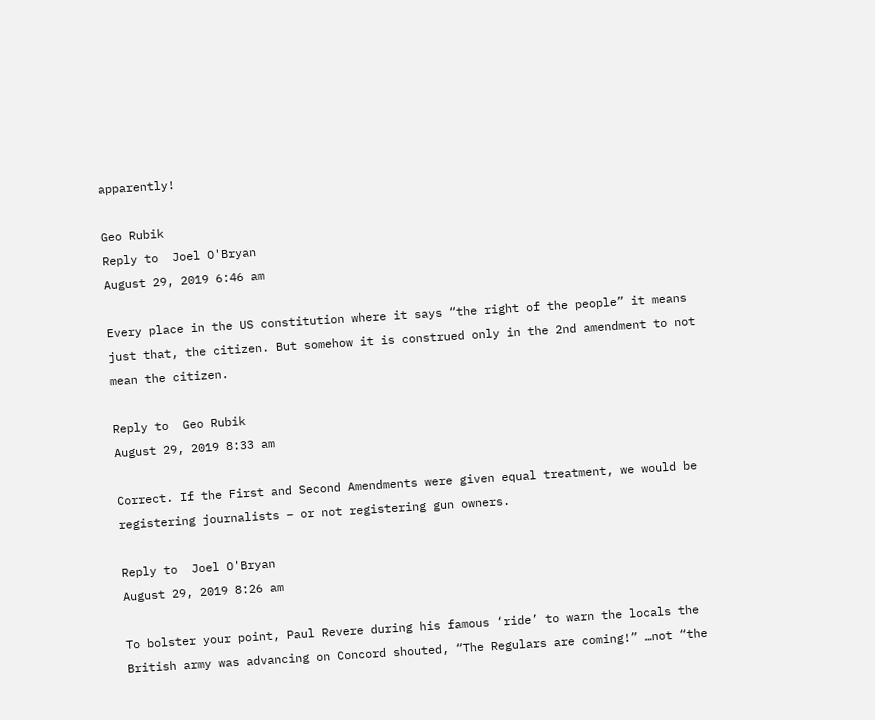apparently!

Geo Rubik
Reply to  Joel O'Bryan
August 29, 2019 6:46 am

Every place in the US constitution where it says “the right of the people” it means just that, the citizen. But somehow it is construed only in the 2nd amendment to not mean the citizen.

Reply to  Geo Rubik
August 29, 2019 8:33 am

Correct. If the First and Second Amendments were given equal treatment, we would be registering journalists – or not registering gun owners.

Reply to  Joel O'Bryan
August 29, 2019 8:26 am

To bolster your point, Paul Revere during his famous ‘ride’ to warn the locals the British army was advancing on Concord shouted, “The Regulars are coming!” …not “the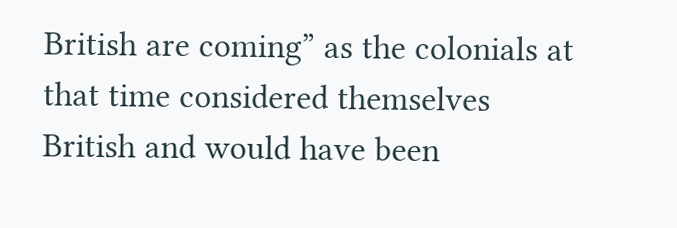British are coming” as the colonials at that time considered themselves British and would have been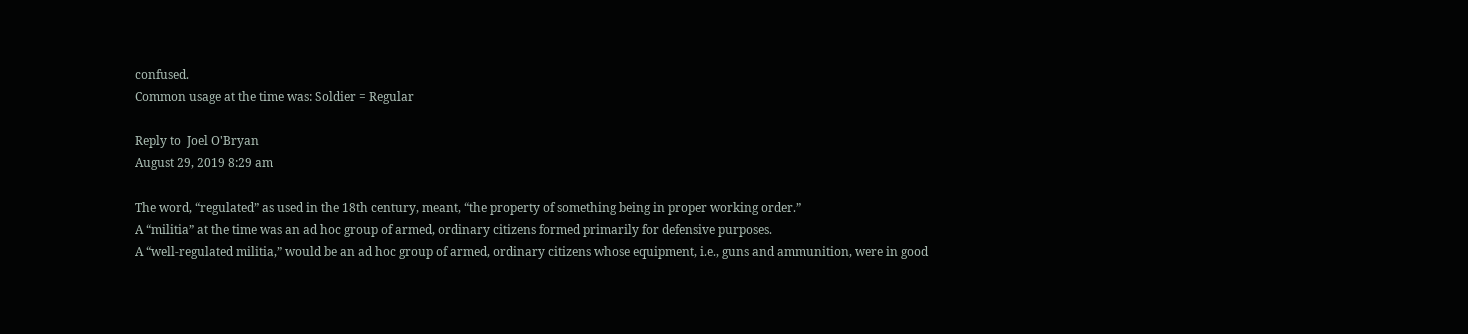confused.
Common usage at the time was: Soldier = Regular

Reply to  Joel O'Bryan
August 29, 2019 8:29 am

The word, “regulated” as used in the 18th century, meant, “the property of something being in proper working order.”
A “militia” at the time was an ad hoc group of armed, ordinary citizens formed primarily for defensive purposes.
A “well-regulated militia,” would be an ad hoc group of armed, ordinary citizens whose equipment, i.e., guns and ammunition, were in good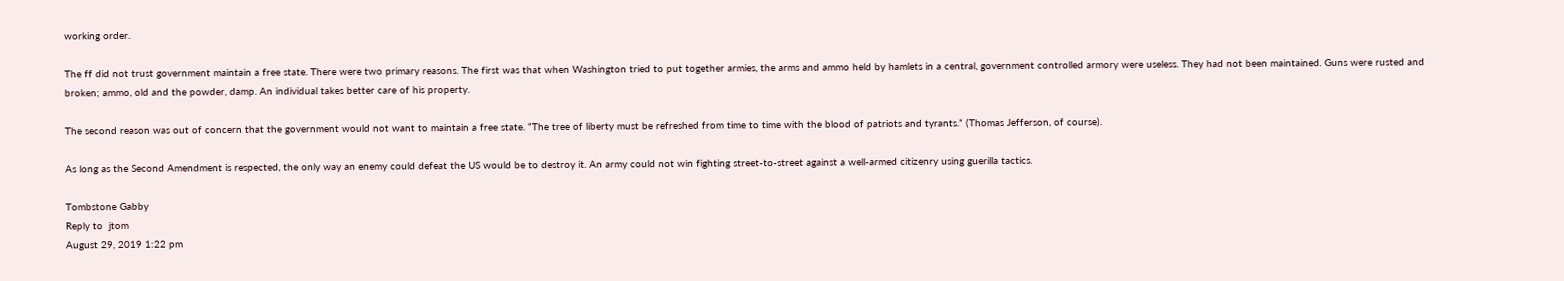working order.

The ff did not trust government maintain a free state. There were two primary reasons. The first was that when Washington tried to put together armies, the arms and ammo held by hamlets in a central, government controlled armory were useless. They had not been maintained. Guns were rusted and broken; ammo, old and the powder, damp. An individual takes better care of his property.

The second reason was out of concern that the government would not want to maintain a free state. “The tree of liberty must be refreshed from time to time with the blood of patriots and tyrants.” (Thomas Jefferson, of course).

As long as the Second Amendment is respected, the only way an enemy could defeat the US would be to destroy it. An army could not win fighting street-to-street against a well-armed citizenry using guerilla tactics.

Tombstone Gabby
Reply to  jtom
August 29, 2019 1:22 pm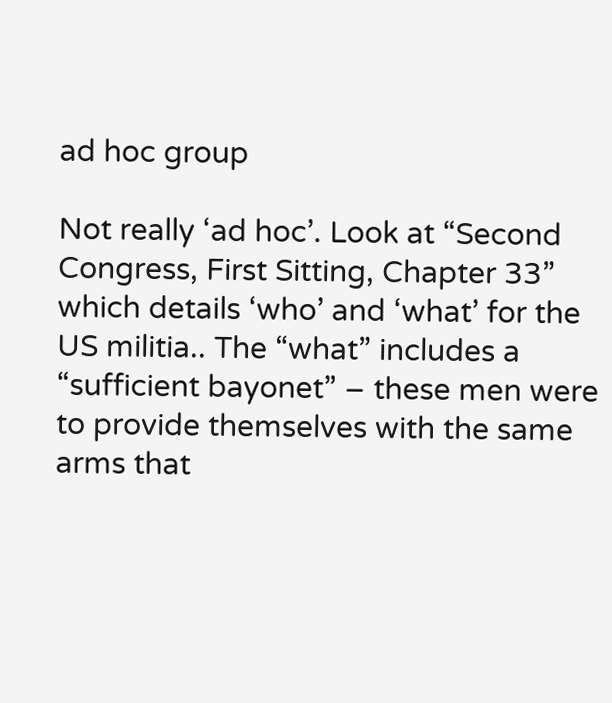ad hoc group

Not really ‘ad hoc’. Look at “Second Congress, First Sitting, Chapter 33” which details ‘who’ and ‘what’ for the US militia.. The “what” includes a “sufficient bayonet” – these men were to provide themselves with the same arms that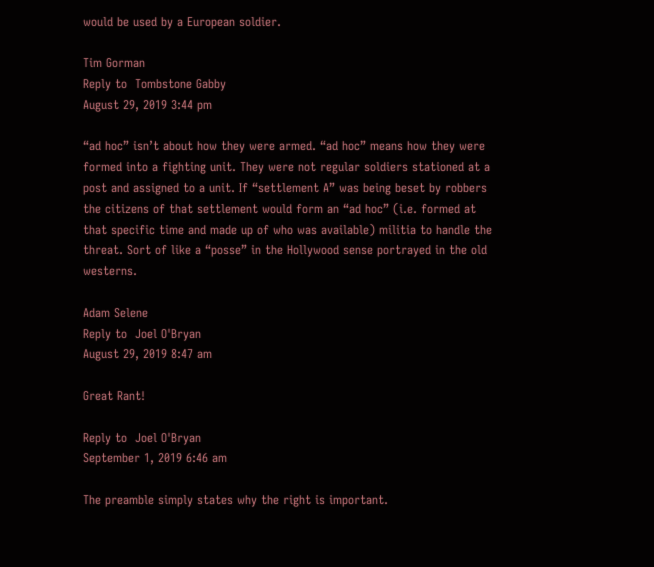would be used by a European soldier.

Tim Gorman
Reply to  Tombstone Gabby
August 29, 2019 3:44 pm

“ad hoc” isn’t about how they were armed. “ad hoc” means how they were formed into a fighting unit. They were not regular soldiers stationed at a post and assigned to a unit. If “settlement A” was being beset by robbers the citizens of that settlement would form an “ad hoc” (i.e. formed at that specific time and made up of who was available) militia to handle the threat. Sort of like a “posse” in the Hollywood sense portrayed in the old westerns.

Adam Selene
Reply to  Joel O'Bryan
August 29, 2019 8:47 am

Great Rant!

Reply to  Joel O'Bryan
September 1, 2019 6:46 am

The preamble simply states why the right is important.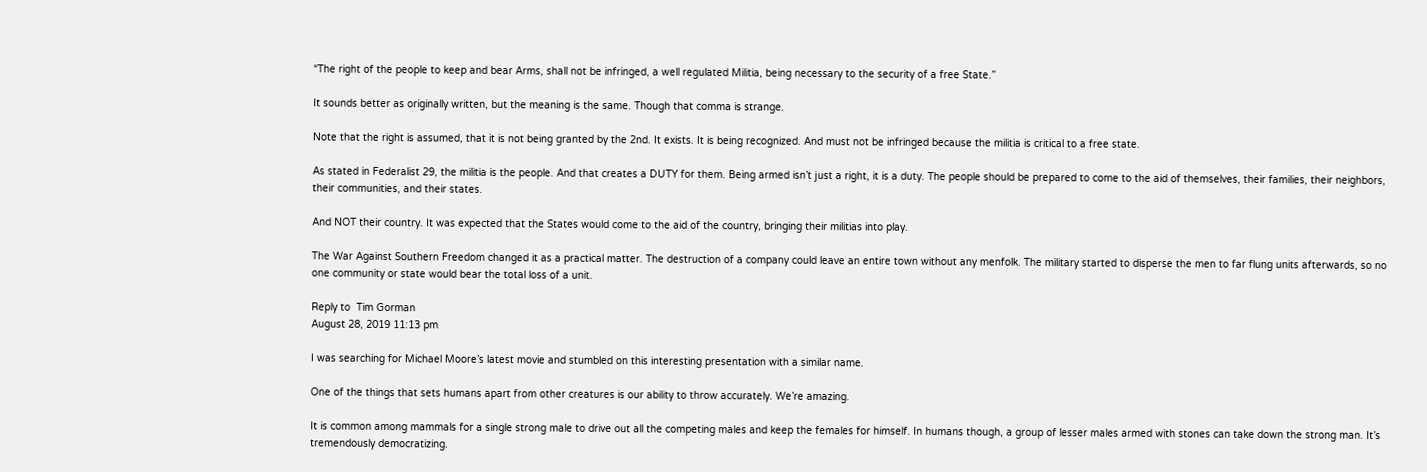“The right of the people to keep and bear Arms, shall not be infringed, a well regulated Militia, being necessary to the security of a free State.”

It sounds better as originally written, but the meaning is the same. Though that comma is strange.

Note that the right is assumed, that it is not being granted by the 2nd. It exists. It is being recognized. And must not be infringed because the militia is critical to a free state.

As stated in Federalist 29, the militia is the people. And that creates a DUTY for them. Being armed isn’t just a right, it is a duty. The people should be prepared to come to the aid of themselves, their families, their neighbors, their communities, and their states.

And NOT their country. It was expected that the States would come to the aid of the country, bringing their militias into play.

The War Against Southern Freedom changed it as a practical matter. The destruction of a company could leave an entire town without any menfolk. The military started to disperse the men to far flung units afterwards, so no one community or state would bear the total loss of a unit.

Reply to  Tim Gorman
August 28, 2019 11:13 pm

I was searching for Michael Moore’s latest movie and stumbled on this interesting presentation with a similar name.

One of the things that sets humans apart from other creatures is our ability to throw accurately. We’re amazing.

It is common among mammals for a single strong male to drive out all the competing males and keep the females for himself. In humans though, a group of lesser males armed with stones can take down the strong man. It’s tremendously democratizing.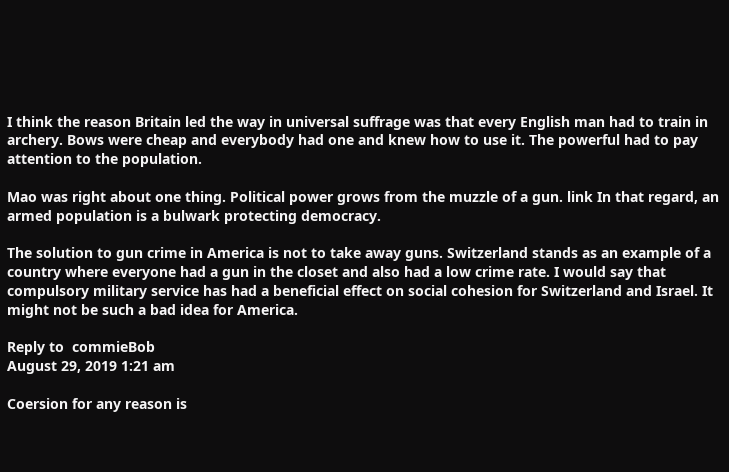I think the reason Britain led the way in universal suffrage was that every English man had to train in archery. Bows were cheap and everybody had one and knew how to use it. The powerful had to pay attention to the population.

Mao was right about one thing. Political power grows from the muzzle of a gun. link In that regard, an armed population is a bulwark protecting democracy.

The solution to gun crime in America is not to take away guns. Switzerland stands as an example of a country where everyone had a gun in the closet and also had a low crime rate. I would say that compulsory military service has had a beneficial effect on social cohesion for Switzerland and Israel. It might not be such a bad idea for America.

Reply to  commieBob
August 29, 2019 1:21 am

Coersion for any reason is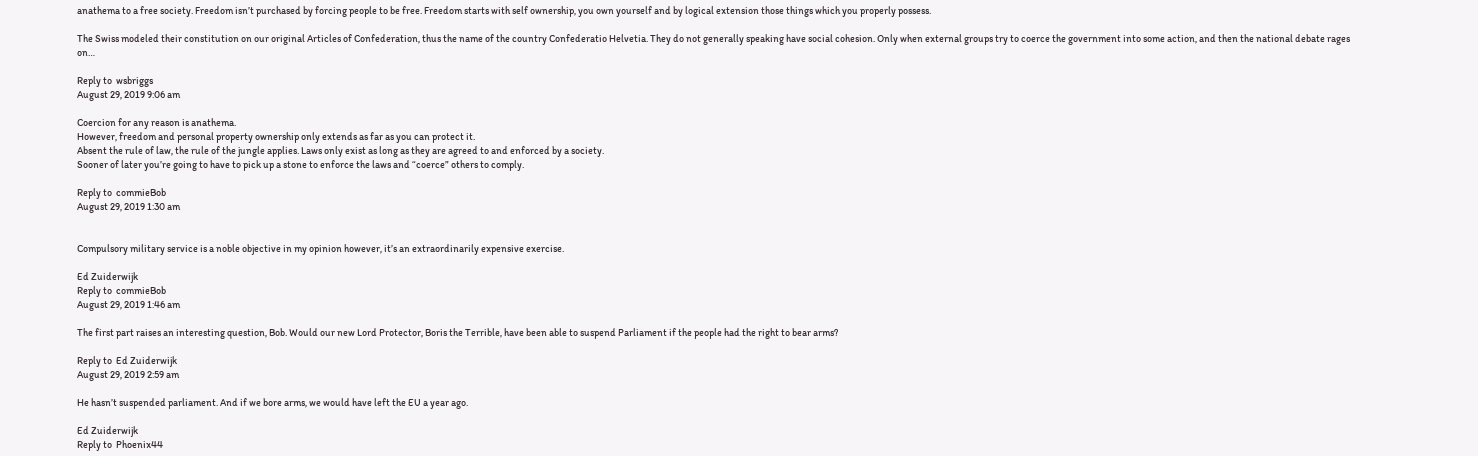anathema to a free society. Freedom isn’t purchased by forcing people to be free. Freedom starts with self ownership, you own yourself and by logical extension those things which you properly possess.

The Swiss modeled their constitution on our original Articles of Confederation, thus the name of the country Confederatio Helvetia. They do not generally speaking have social cohesion. Only when external groups try to coerce the government into some action, and then the national debate rages on…

Reply to  wsbriggs
August 29, 2019 9:06 am

Coercion for any reason is anathema.
However, freedom and personal property ownership only extends as far as you can protect it.
Absent the rule of law, the rule of the jungle applies. Laws only exist as long as they are agreed to and enforced by a society.
Sooner of later you’re going to have to pick up a stone to enforce the laws and “coerce” others to comply.

Reply to  commieBob
August 29, 2019 1:30 am


Compulsory military service is a noble objective in my opinion however, it’s an extraordinarily expensive exercise.

Ed Zuiderwijk
Reply to  commieBob
August 29, 2019 1:46 am

The first part raises an interesting question, Bob. Would our new Lord Protector, Boris the Terrible, have been able to suspend Parliament if the people had the right to bear arms?

Reply to  Ed Zuiderwijk
August 29, 2019 2:59 am

He hasn’t suspended parliament. And if we bore arms, we would have left the EU a year ago.

Ed Zuiderwijk
Reply to  Phoenix44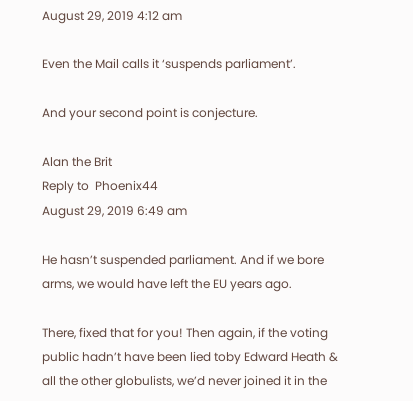August 29, 2019 4:12 am

Even the Mail calls it ‘suspends parliament’.

And your second point is conjecture.

Alan the Brit
Reply to  Phoenix44
August 29, 2019 6:49 am

He hasn’t suspended parliament. And if we bore arms, we would have left the EU years ago.

There, fixed that for you! Then again, if the voting public hadn’t have been lied toby Edward Heath & all the other globulists, we’d never joined it in the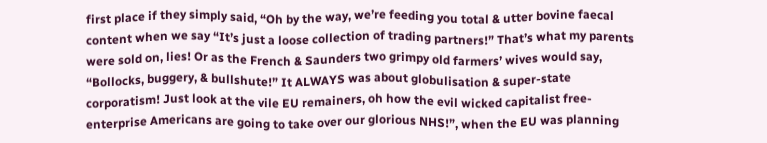first place if they simply said, “Oh by the way, we’re feeding you total & utter bovine faecal content when we say “It’s just a loose collection of trading partners!” That’s what my parents were sold on, lies! Or as the French & Saunders two grimpy old farmers’ wives would say, “Bollocks, buggery, & bullshute!” It ALWAYS was about globulisation & super-state corporatism! Just look at the vile EU remainers, oh how the evil wicked capitalist free-enterprise Americans are going to take over our glorious NHS!”, when the EU was planning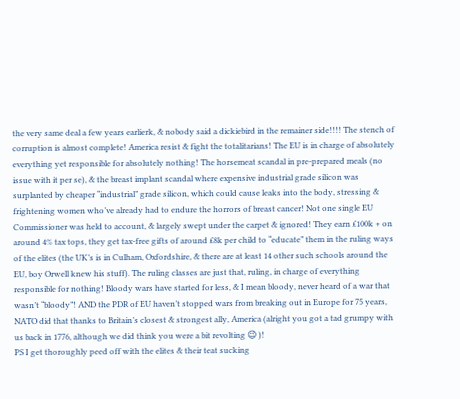the very same deal a few years earlierk, & nobody said a dickiebird in the remainer side!!!! The stench of corruption is almost complete! America resist & fight the totalitarians! The EU is in charge of absolutely everything yet responsible for absolutely nothing! The horsemeat scandal in pre-prepared meals (no issue with it per se), & the breast implant scandal where expensive industrial grade silicon was surplanted by cheaper “industrial” grade silicon, which could cause leaks into the body, stressing & frightening women who’ve already had to endure the horrors of breast cancer! Not one single EU Commissioner was held to account, & largely swept under the carpet & ignored! They earn £100k + on around 4% tax tops, they get tax-free gifts of around £8k per child to “educate” them in the ruling ways of the elites (the UK’s is in Culham, Oxfordshire, & there are at least 14 other such schools around the EU, boy Orwell knew his stuff). The ruling classes are just that, ruling, in charge of everything responsible for nothing! Bloody wars have started for less, & I mean bloody, never heard of a war that wasn’t “bloody”! AND the PDR of EU haven’t stopped wars from breaking out in Europe for 75 years, NATO did that thanks to Britain’s closest & strongest ally, America (alright you got a tad grumpy with us back in 1776, although we did think you were a bit revolting 😉 )!
PS I get thoroughly peed off with the elites & their teat sucking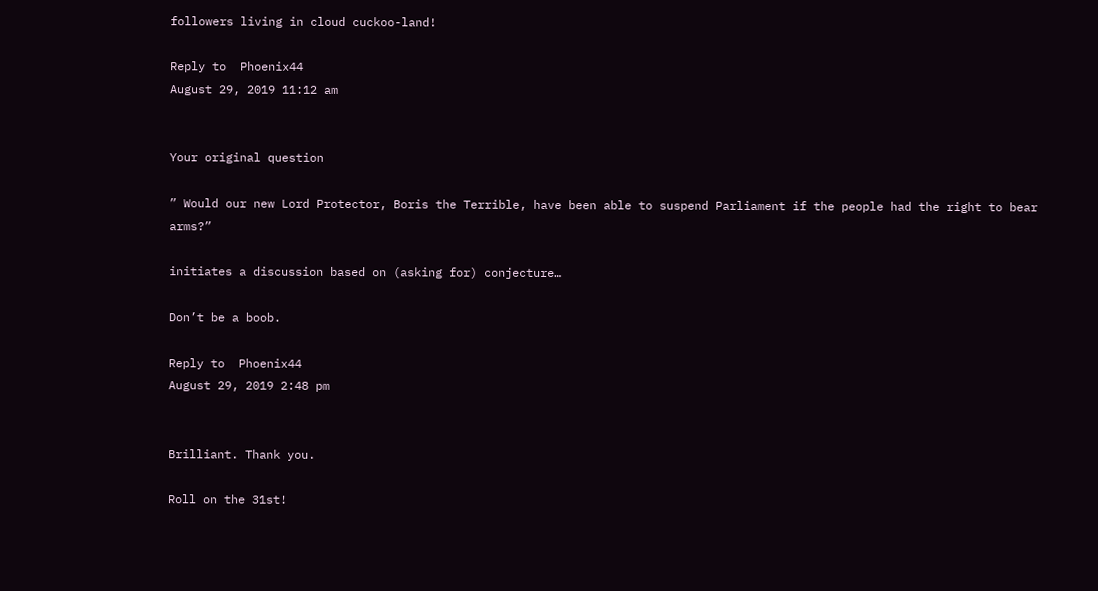followers living in cloud cuckoo-land!

Reply to  Phoenix44
August 29, 2019 11:12 am


Your original question

” Would our new Lord Protector, Boris the Terrible, have been able to suspend Parliament if the people had the right to bear arms?”

initiates a discussion based on (asking for) conjecture…

Don’t be a boob.

Reply to  Phoenix44
August 29, 2019 2:48 pm


Brilliant. Thank you.

Roll on the 31st!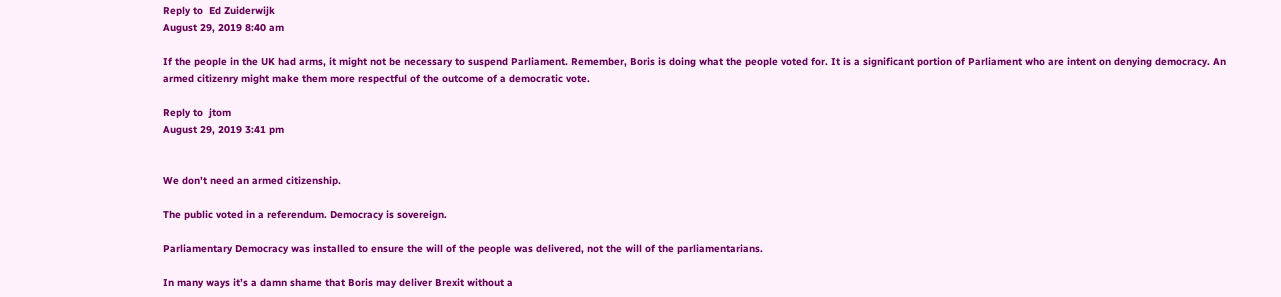Reply to  Ed Zuiderwijk
August 29, 2019 8:40 am

If the people in the UK had arms, it might not be necessary to suspend Parliament. Remember, Boris is doing what the people voted for. It is a significant portion of Parliament who are intent on denying democracy. An armed citizenry might make them more respectful of the outcome of a democratic vote.

Reply to  jtom
August 29, 2019 3:41 pm


We don’t need an armed citizenship.

The public voted in a referendum. Democracy is sovereign.

Parliamentary Democracy was installed to ensure the will of the people was delivered, not the will of the parliamentarians.

In many ways it’s a damn shame that Boris may deliver Brexit without a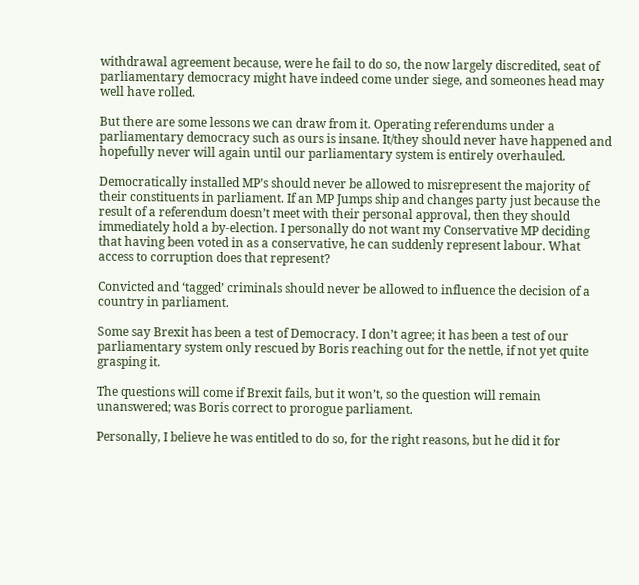withdrawal agreement because, were he fail to do so, the now largely discredited, seat of parliamentary democracy might have indeed come under siege, and someones head may well have rolled.

But there are some lessons we can draw from it. Operating referendums under a parliamentary democracy such as ours is insane. It/they should never have happened and hopefully never will again until our parliamentary system is entirely overhauled.

Democratically installed MP’s should never be allowed to misrepresent the majority of their constituents in parliament. If an MP Jumps ship and changes party just because the result of a referendum doesn’t meet with their personal approval, then they should immediately hold a by-election. I personally do not want my Conservative MP deciding that having been voted in as a conservative, he can suddenly represent labour. What access to corruption does that represent?

Convicted and ‘tagged’ criminals should never be allowed to influence the decision of a country in parliament.

Some say Brexit has been a test of Democracy. I don’t agree; it has been a test of our parliamentary system only rescued by Boris reaching out for the nettle, if not yet quite grasping it.

The questions will come if Brexit fails, but it won’t, so the question will remain unanswered; was Boris correct to prorogue parliament.

Personally, I believe he was entitled to do so, for the right reasons, but he did it for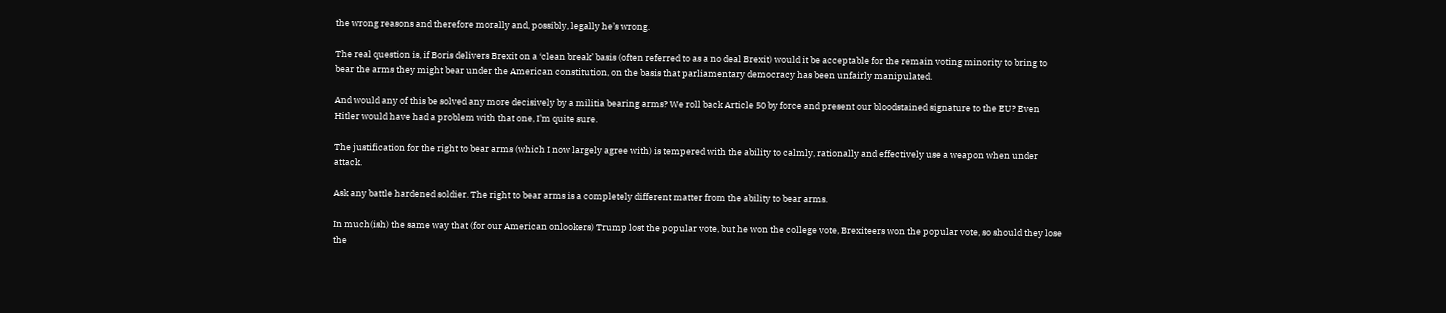the wrong reasons and therefore morally and, possibly, legally he’s wrong.

The real question is, if Boris delivers Brexit on a ‘clean break’ basis (often referred to as a no deal Brexit) would it be acceptable for the remain voting minority to bring to bear the arms they might bear under the American constitution, on the basis that parliamentary democracy has been unfairly manipulated.

And would any of this be solved any more decisively by a militia bearing arms? We roll back Article 50 by force and present our bloodstained signature to the EU? Even Hitler would have had a problem with that one, I’m quite sure.

The justification for the right to bear arms (which I now largely agree with) is tempered with the ability to calmly, rationally and effectively use a weapon when under attack.

Ask any battle hardened soldier. The right to bear arms is a completely different matter from the ability to bear arms.

In much(ish) the same way that (for our American onlookers) Trump lost the popular vote, but he won the college vote, Brexiteers won the popular vote, so should they lose the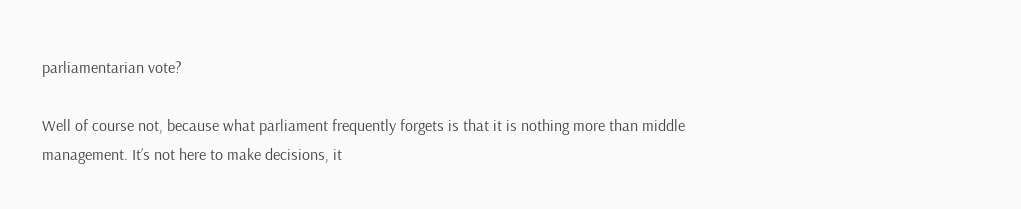parliamentarian vote?

Well of course not, because what parliament frequently forgets is that it is nothing more than middle management. It’s not here to make decisions, it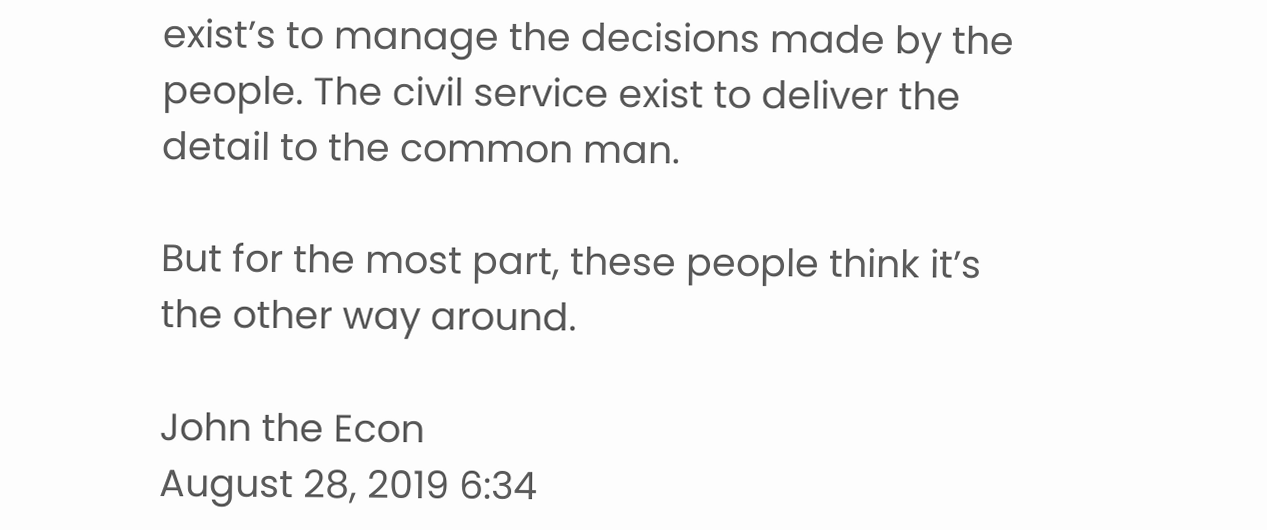exist’s to manage the decisions made by the people. The civil service exist to deliver the detail to the common man.

But for the most part, these people think it’s the other way around.

John the Econ
August 28, 2019 6:34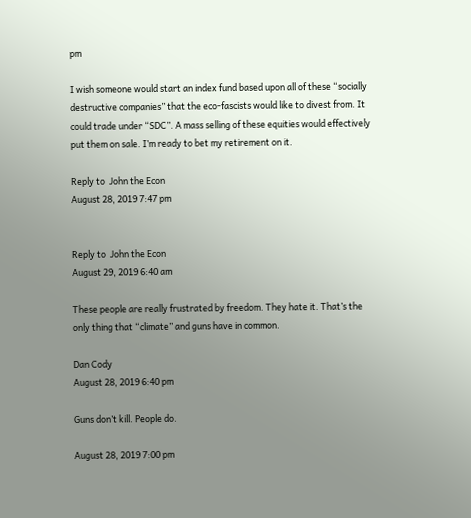pm

I wish someone would start an index fund based upon all of these “socially destructive companies” that the eco-fascists would like to divest from. It could trade under “SDC”. A mass selling of these equities would effectively put them on sale. I’m ready to bet my retirement on it.

Reply to  John the Econ
August 28, 2019 7:47 pm


Reply to  John the Econ
August 29, 2019 6:40 am

These people are really frustrated by freedom. They hate it. That’s the only thing that “climate” and guns have in common.

Dan Cody
August 28, 2019 6:40 pm

Guns don’t kill. People do.

August 28, 2019 7:00 pm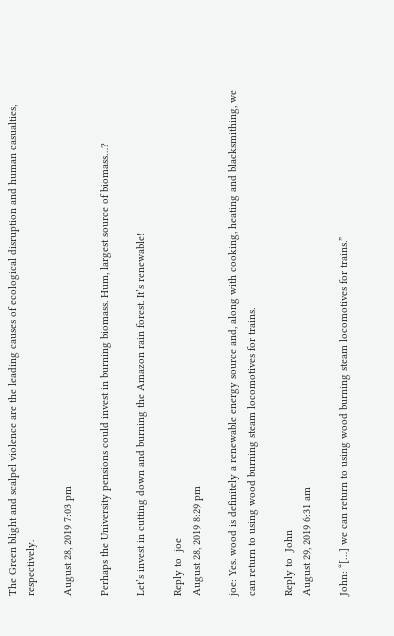The Green blight and scalpel violence are the leading causes of ecological disruption and human casualties, respectively.

August 28, 2019 7:03 pm

Perhaps the University pensions could invest in burning biomass. Hum, largest source of biomass…?

Let’s invest in cutting down and burning the Amazon rain forest. It’s renewable!

Reply to  joe
August 28, 2019 8:29 pm

joe: Yes. wood is definitely a renewable energy source and, along with cooking, heating and blacksmithing, we can return to using wood burning steam locomotives for trains.

Reply to  John
August 29, 2019 6:31 am

John: “[…] we can return to using wood burning steam locomotives for trains.”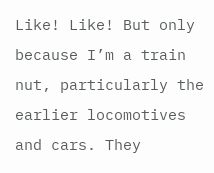Like! Like! But only because I’m a train nut, particularly the earlier locomotives and cars. They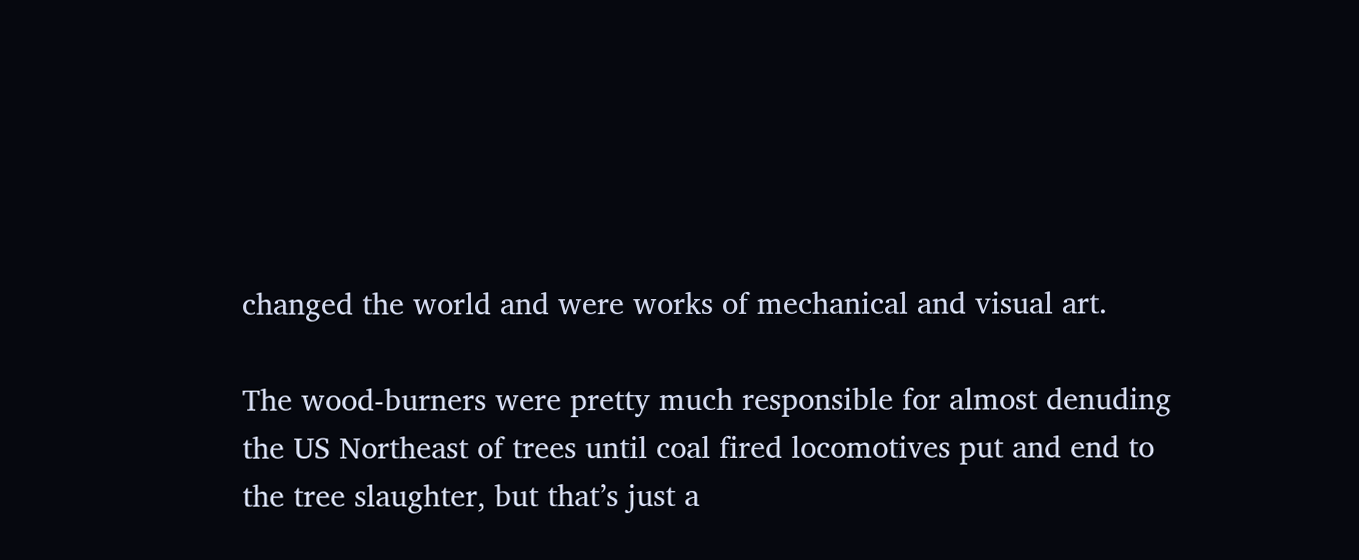changed the world and were works of mechanical and visual art.

The wood-burners were pretty much responsible for almost denuding the US Northeast of trees until coal fired locomotives put and end to the tree slaughter, but that’s just a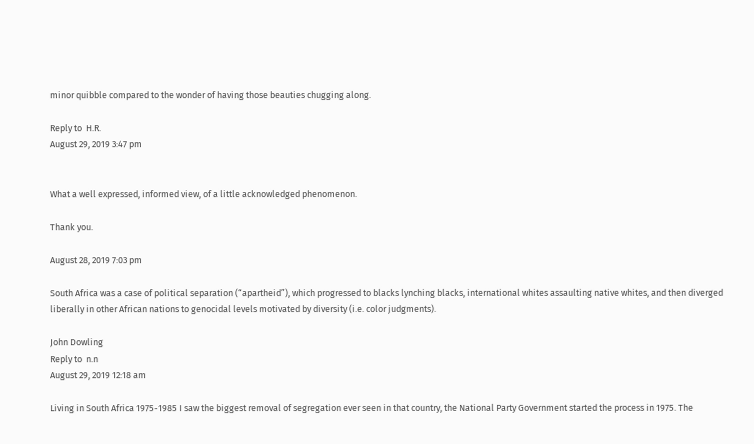minor quibble compared to the wonder of having those beauties chugging along.

Reply to  H.R.
August 29, 2019 3:47 pm


What a well expressed, informed view, of a little acknowledged phenomenon.

Thank you.

August 28, 2019 7:03 pm

South Africa was a case of political separation (“apartheid”), which progressed to blacks lynching blacks, international whites assaulting native whites, and then diverged liberally in other African nations to genocidal levels motivated by diversity (i.e. color judgments).

John Dowling
Reply to  n.n
August 29, 2019 12:18 am

Living in South Africa 1975-1985 I saw the biggest removal of segregation ever seen in that country, the National Party Government started the process in 1975. The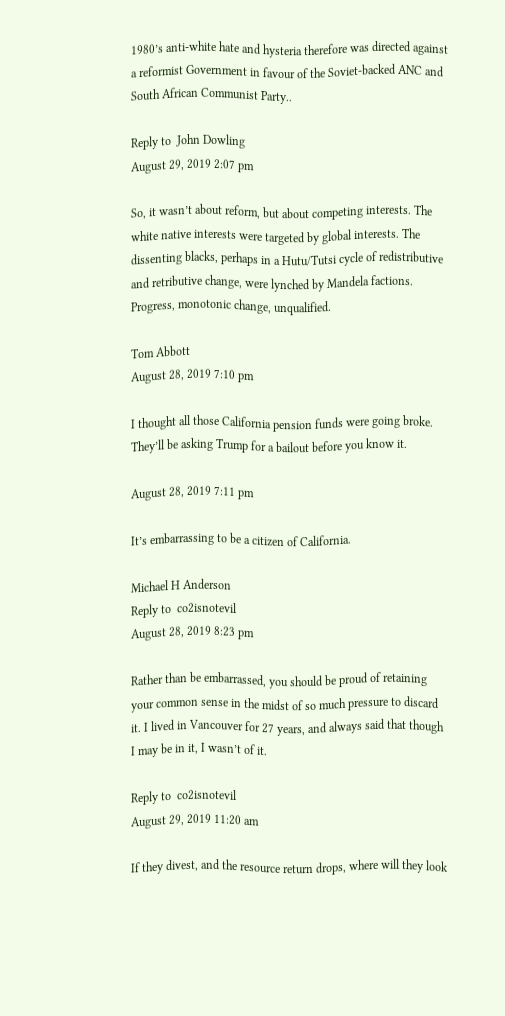1980’s anti-white hate and hysteria therefore was directed against a reformist Government in favour of the Soviet-backed ANC and South African Communist Party..

Reply to  John Dowling
August 29, 2019 2:07 pm

So, it wasn’t about reform, but about competing interests. The white native interests were targeted by global interests. The dissenting blacks, perhaps in a Hutu/Tutsi cycle of redistributive and retributive change, were lynched by Mandela factions. Progress, monotonic change, unqualified.

Tom Abbott
August 28, 2019 7:10 pm

I thought all those California pension funds were going broke. They’ll be asking Trump for a bailout before you know it.

August 28, 2019 7:11 pm

It’s embarrassing to be a citizen of California.

Michael H Anderson
Reply to  co2isnotevil
August 28, 2019 8:23 pm

Rather than be embarrassed, you should be proud of retaining your common sense in the midst of so much pressure to discard it. I lived in Vancouver for 27 years, and always said that though I may be in it, I wasn’t of it.

Reply to  co2isnotevil
August 29, 2019 11:20 am

If they divest, and the resource return drops, where will they look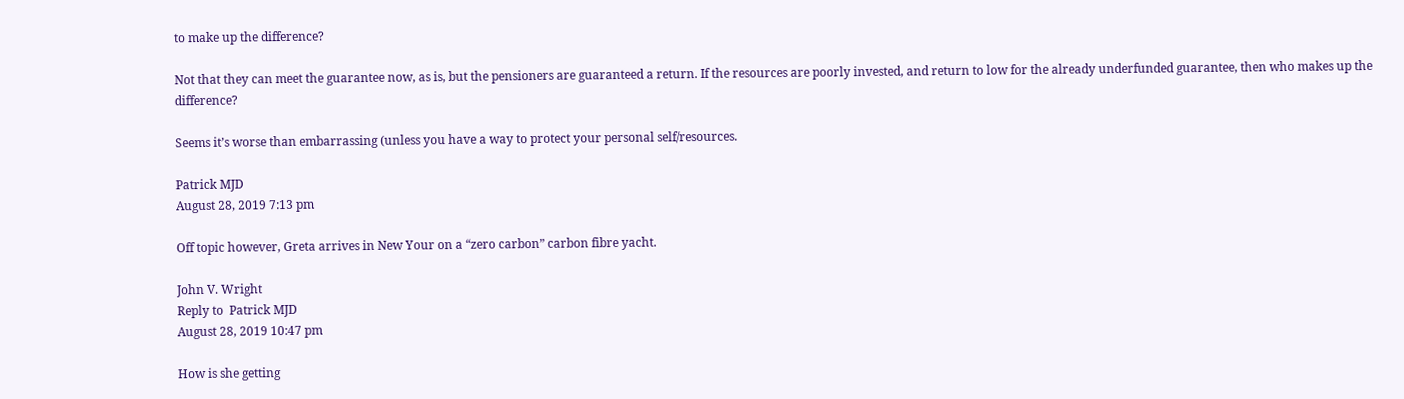to make up the difference?

Not that they can meet the guarantee now, as is, but the pensioners are guaranteed a return. If the resources are poorly invested, and return to low for the already underfunded guarantee, then who makes up the difference?

Seems it’s worse than embarrassing (unless you have a way to protect your personal self/resources.

Patrick MJD
August 28, 2019 7:13 pm

Off topic however, Greta arrives in New Your on a “zero carbon” carbon fibre yacht.

John V. Wright
Reply to  Patrick MJD
August 28, 2019 10:47 pm

How is she getting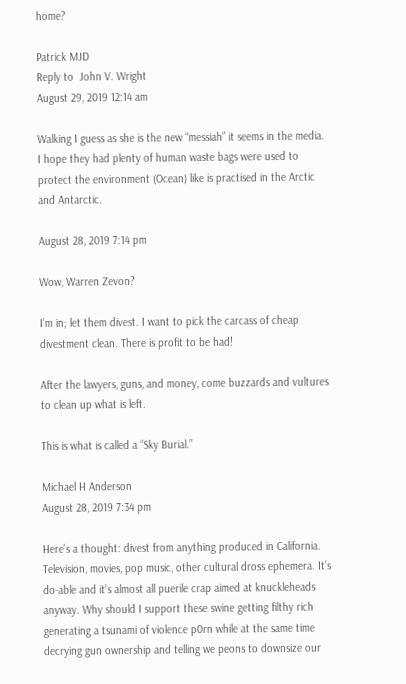home?

Patrick MJD
Reply to  John V. Wright
August 29, 2019 12:14 am

Walking I guess as she is the new “messiah” it seems in the media. I hope they had plenty of human waste bags were used to protect the environment (Ocean) like is practised in the Arctic and Antarctic.

August 28, 2019 7:14 pm

Wow, Warren Zevon?

I’m in; let them divest. I want to pick the carcass of cheap divestment clean. There is profit to be had!

After the lawyers, guns, and money, come buzzards and vultures to clean up what is left.

This is what is called a “Sky Burial.”

Michael H Anderson
August 28, 2019 7:34 pm

Here’s a thought: divest from anything produced in California. Television, movies, pop music, other cultural dross ephemera. It’s do-able and it’s almost all puerile crap aimed at knuckleheads anyway. Why should I support these swine getting filthy rich generating a tsunami of violence p0rn while at the same time decrying gun ownership and telling we peons to downsize our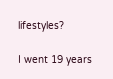lifestyles?

I went 19 years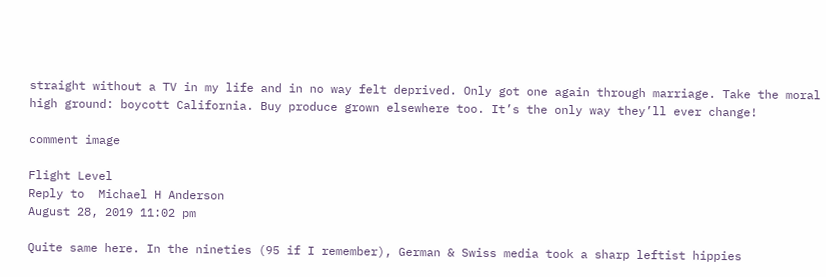straight without a TV in my life and in no way felt deprived. Only got one again through marriage. Take the moral high ground: boycott California. Buy produce grown elsewhere too. It’s the only way they’ll ever change!

comment image

Flight Level
Reply to  Michael H Anderson
August 28, 2019 11:02 pm

Quite same here. In the nineties (95 if I remember), German & Swiss media took a sharp leftist hippies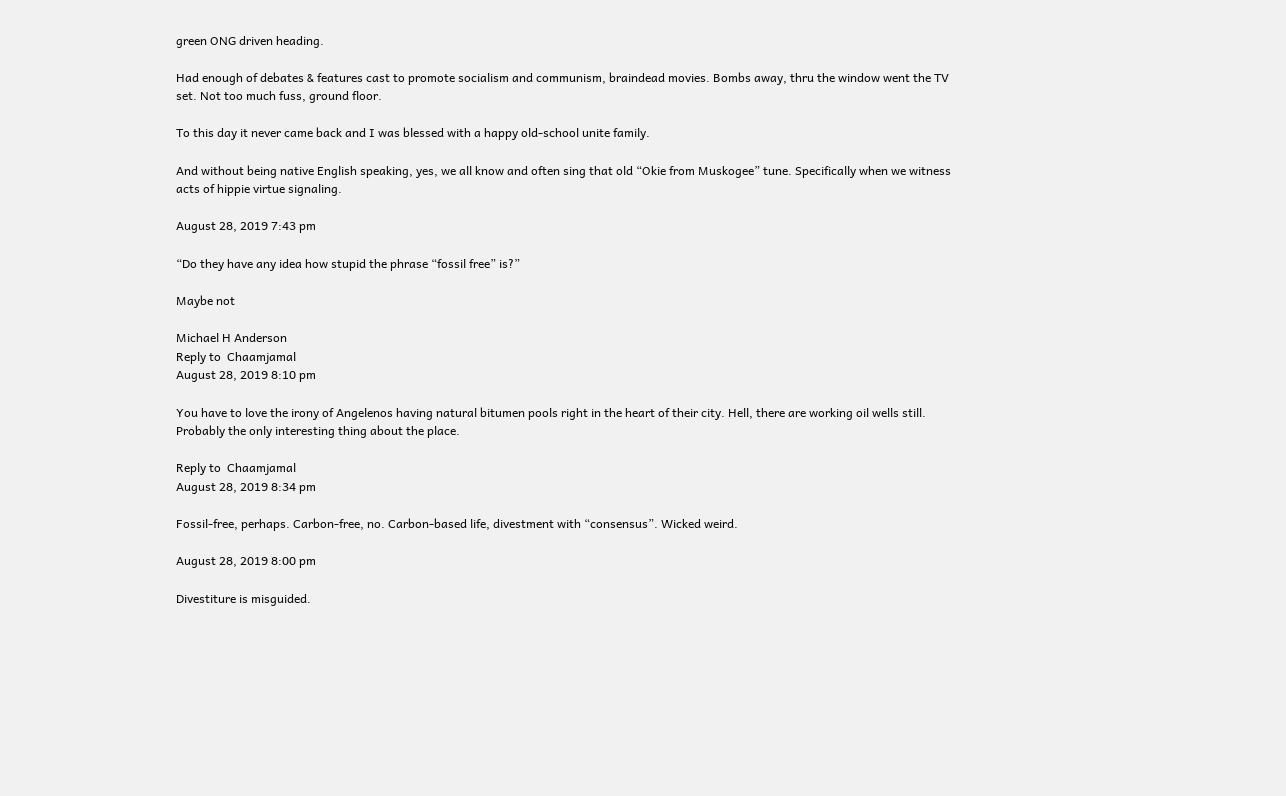green ONG driven heading.

Had enough of debates & features cast to promote socialism and communism, braindead movies. Bombs away, thru the window went the TV set. Not too much fuss, ground floor.

To this day it never came back and I was blessed with a happy old-school unite family.

And without being native English speaking, yes, we all know and often sing that old “Okie from Muskogee” tune. Specifically when we witness acts of hippie virtue signaling.

August 28, 2019 7:43 pm

“Do they have any idea how stupid the phrase “fossil free” is?”

Maybe not

Michael H Anderson
Reply to  Chaamjamal
August 28, 2019 8:10 pm

You have to love the irony of Angelenos having natural bitumen pools right in the heart of their city. Hell, there are working oil wells still. Probably the only interesting thing about the place.

Reply to  Chaamjamal
August 28, 2019 8:34 pm

Fossil-free, perhaps. Carbon-free, no. Carbon-based life, divestment with “consensus”. Wicked weird.

August 28, 2019 8:00 pm

Divestiture is misguided.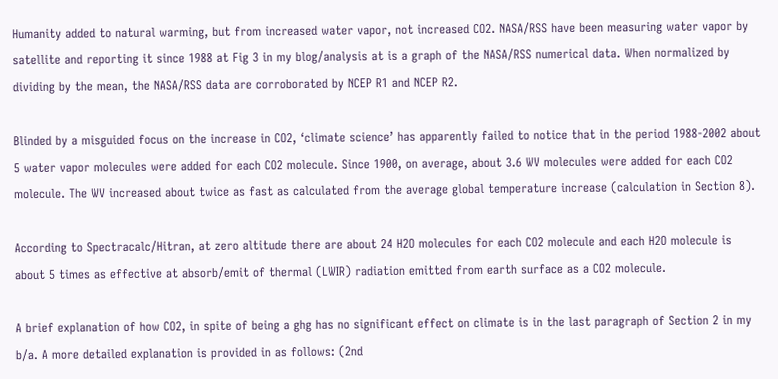Humanity added to natural warming, but from increased water vapor, not increased CO2. NASA/RSS have been measuring water vapor by satellite and reporting it since 1988 at Fig 3 in my blog/analysis at is a graph of the NASA/RSS numerical data. When normalized by dividing by the mean, the NASA/RSS data are corroborated by NCEP R1 and NCEP R2.

Blinded by a misguided focus on the increase in CO2, ‘climate science’ has apparently failed to notice that in the period 1988-2002 about 5 water vapor molecules were added for each CO2 molecule. Since 1900, on average, about 3.6 WV molecules were added for each CO2 molecule. The WV increased about twice as fast as calculated from the average global temperature increase (calculation in Section 8).

According to Spectracalc/Hitran, at zero altitude there are about 24 H2O molecules for each CO2 molecule and each H2O molecule is about 5 times as effective at absorb/emit of thermal (LWIR) radiation emitted from earth surface as a CO2 molecule.

A brief explanation of how CO2, in spite of being a ghg has no significant effect on climate is in the last paragraph of Section 2 in my b/a. A more detailed explanation is provided in as follows: (2nd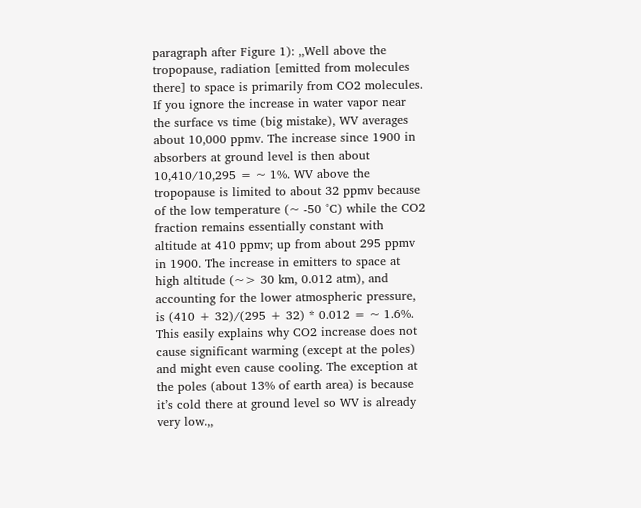paragraph after Figure 1): ,,Well above the tropopause, radiation [emitted from molecules there] to space is primarily from CO2 molecules. If you ignore the increase in water vapor near the surface vs time (big mistake), WV averages about 10,000 ppmv. The increase since 1900 in absorbers at ground level is then about 10,410/10,295 = ~ 1%. WV above the tropopause is limited to about 32 ppmv because of the low temperature (~ -50 °C) while the CO2 fraction remains essentially constant with altitude at 410 ppmv; up from about 295 ppmv in 1900. The increase in emitters to space at high altitude (~> 30 km, 0.012 atm), and accounting for the lower atmospheric pressure, is (410 + 32)/(295 + 32) * 0.012 = ~ 1.6%. This easily explains why CO2 increase does not cause significant warming (except at the poles) and might even cause cooling. The exception at the poles (about 13% of earth area) is because it’s cold there at ground level so WV is already very low.,,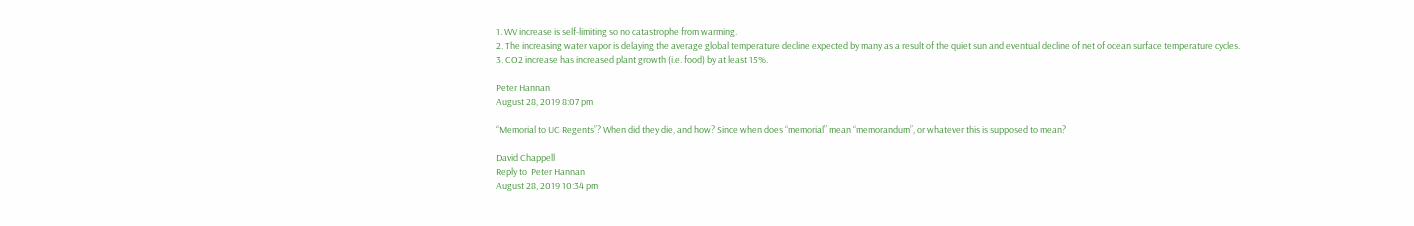1. WV increase is self-limiting so no catastrophe from warming.
2. The increasing water vapor is delaying the average global temperature decline expected by many as a result of the quiet sun and eventual decline of net of ocean surface temperature cycles.
3. CO2 increase has increased plant growth (i.e. food) by at least 15%.

Peter Hannan
August 28, 2019 8:07 pm

“Memorial to UC Regents”? When did they die, and how? Since when does “memorial” mean “memorandum”, or whatever this is supposed to mean?

David Chappell
Reply to  Peter Hannan
August 28, 2019 10:34 pm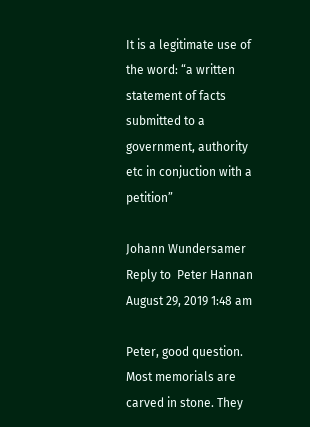It is a legitimate use of the word: “a written statement of facts submitted to a government, authority etc in conjuction with a petition”

Johann Wundersamer
Reply to  Peter Hannan
August 29, 2019 1:48 am

Peter, good question. Most memorials are carved in stone. They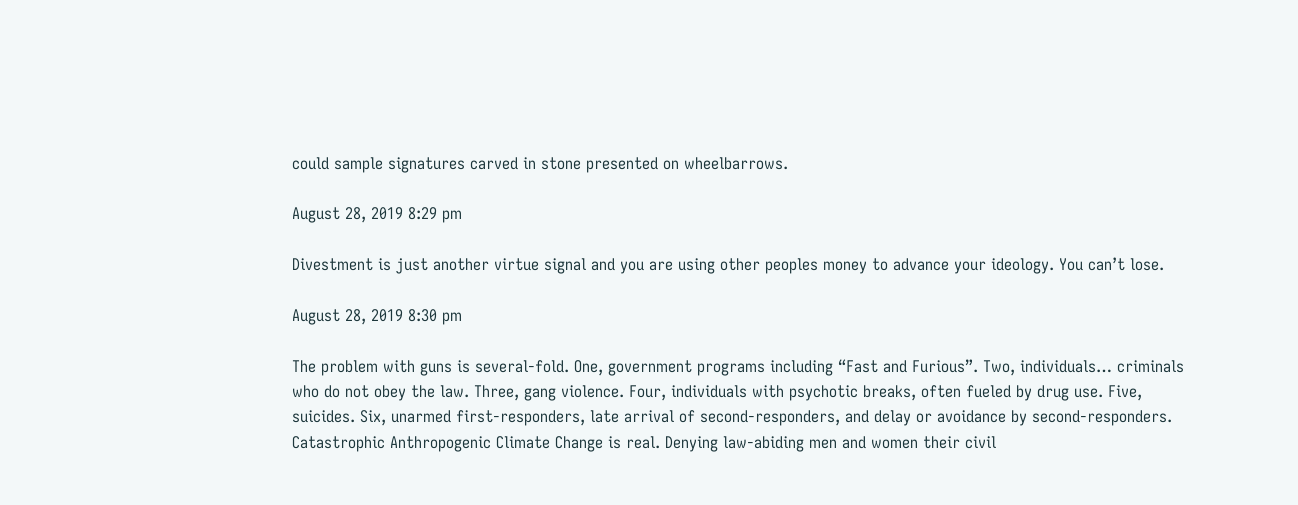could sample signatures carved in stone presented on wheelbarrows.

August 28, 2019 8:29 pm

Divestment is just another virtue signal and you are using other peoples money to advance your ideology. You can’t lose.

August 28, 2019 8:30 pm

The problem with guns is several-fold. One, government programs including “Fast and Furious”. Two, individuals… criminals who do not obey the law. Three, gang violence. Four, individuals with psychotic breaks, often fueled by drug use. Five, suicides. Six, unarmed first-responders, late arrival of second-responders, and delay or avoidance by second-responders. Catastrophic Anthropogenic Climate Change is real. Denying law-abiding men and women their civil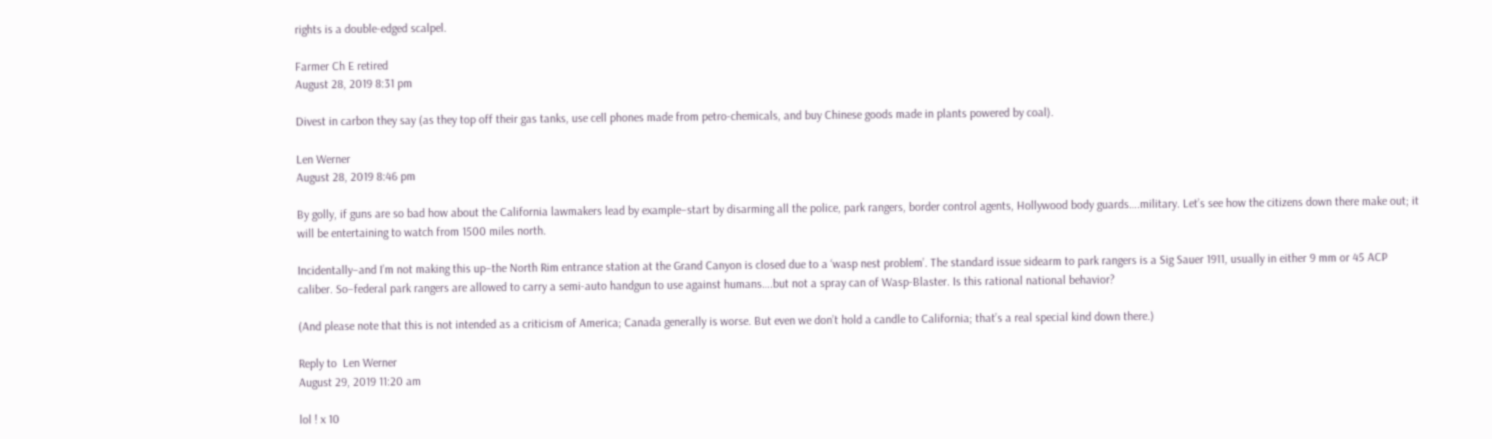rights is a double-edged scalpel.

Farmer Ch E retired
August 28, 2019 8:31 pm

Divest in carbon they say (as they top off their gas tanks, use cell phones made from petro-chemicals, and buy Chinese goods made in plants powered by coal).

Len Werner
August 28, 2019 8:46 pm

By golly, if guns are so bad how about the California lawmakers lead by example–start by disarming all the police, park rangers, border control agents, Hollywood body guards….military. Let’s see how the citizens down there make out; it will be entertaining to watch from 1500 miles north.

Incidentally–and I’m not making this up–the North Rim entrance station at the Grand Canyon is closed due to a ‘wasp nest problem’. The standard issue sidearm to park rangers is a Sig Sauer 1911, usually in either 9 mm or 45 ACP caliber. So–federal park rangers are allowed to carry a semi-auto handgun to use against humans….but not a spray can of Wasp-Blaster. Is this rational national behavior?

(And please note that this is not intended as a criticism of America; Canada generally is worse. But even we don’t hold a candle to California; that’s a real special kind down there.)

Reply to  Len Werner
August 29, 2019 11:20 am

lol ! x 10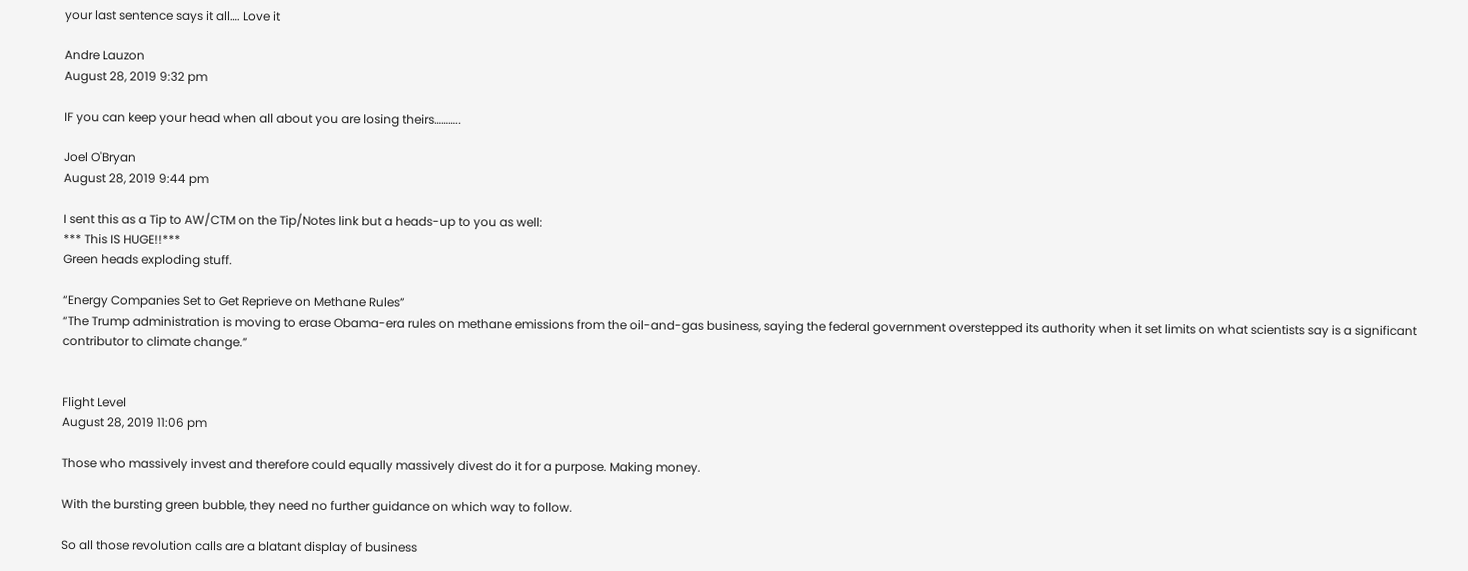your last sentence says it all…. Love it

Andre Lauzon
August 28, 2019 9:32 pm

IF you can keep your head when all about you are losing theirs………..

Joel O'Bryan
August 28, 2019 9:44 pm

I sent this as a Tip to AW/CTM on the Tip/Notes link but a heads-up to you as well:
*** This IS HUGE!!***
Green heads exploding stuff.

“Energy Companies Set to Get Reprieve on Methane Rules”
“The Trump administration is moving to erase Obama-era rules on methane emissions from the oil-and-gas business, saying the federal government overstepped its authority when it set limits on what scientists say is a significant contributor to climate change.”


Flight Level
August 28, 2019 11:06 pm

Those who massively invest and therefore could equally massively divest do it for a purpose. Making money.

With the bursting green bubble, they need no further guidance on which way to follow.

So all those revolution calls are a blatant display of business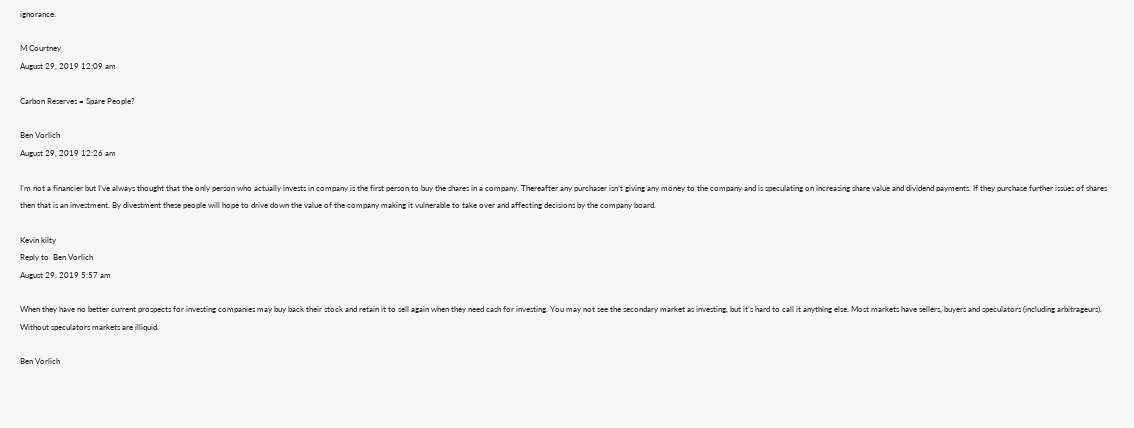ignorance.

M Courtney
August 29, 2019 12:09 am

Carbon Reserves = Spare People?

Ben Vorlich
August 29, 2019 12:26 am

I’m not a financier but I’ve always thought that the only person who actually invests in company is the first person to buy the shares in a company. Thereafter any purchaser isn’t giving any money to the company and is speculating on increasing share value and dividend payments. If they purchase further issues of shares then that is an investment. By divestment these people will hope to drive down the value of the company making it vulnerable to take over and affecting decisions by the company board.

Kevin kilty
Reply to  Ben Vorlich
August 29, 2019 5:57 am

When they have no better current prospects for investing companies may buy back their stock and retain it to sell again when they need cash for investing. You may not see the secondary market as investing, but it’s hard to call it anything else. Most markets have sellers, buyers and speculators (including arbitrageurs). Without speculators markets are illiquid.

Ben Vorlich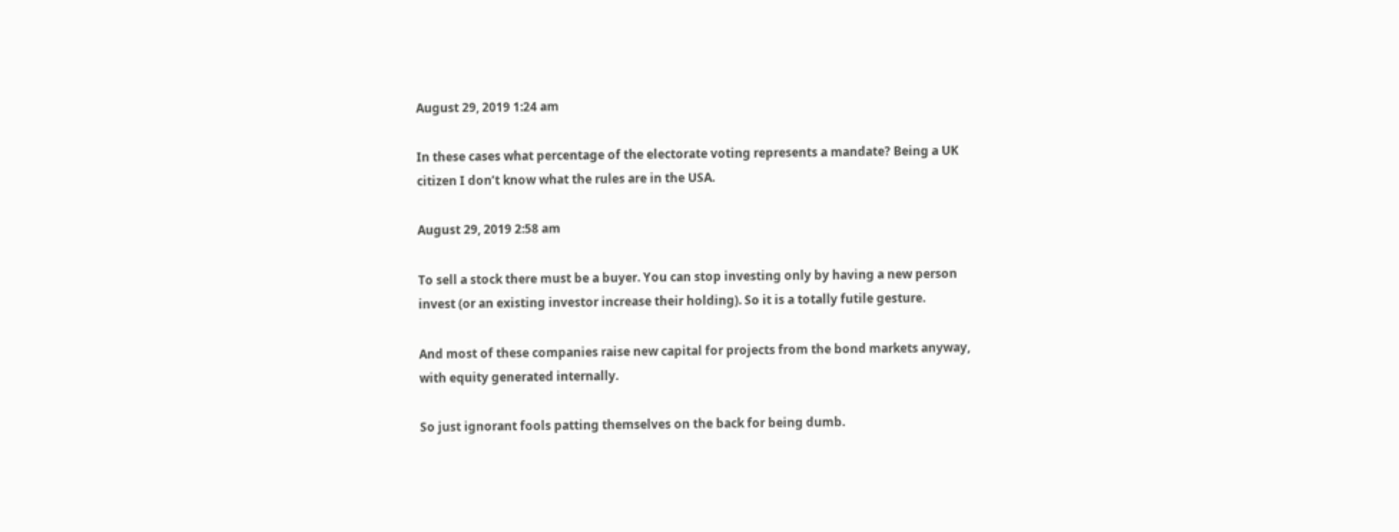August 29, 2019 1:24 am

In these cases what percentage of the electorate voting represents a mandate? Being a UK citizen I don’t know what the rules are in the USA.

August 29, 2019 2:58 am

To sell a stock there must be a buyer. You can stop investing only by having a new person invest (or an existing investor increase their holding). So it is a totally futile gesture.

And most of these companies raise new capital for projects from the bond markets anyway, with equity generated internally.

So just ignorant fools patting themselves on the back for being dumb.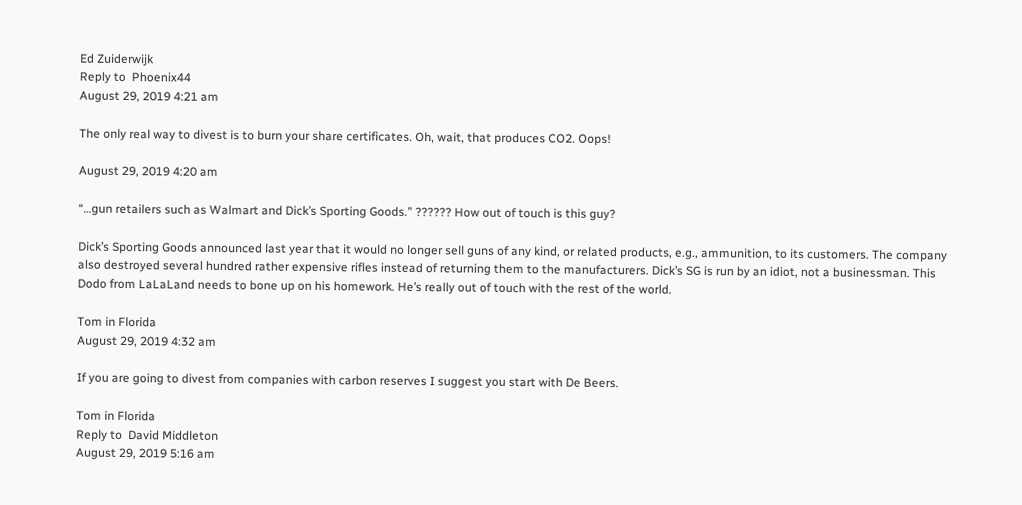Ed Zuiderwijk
Reply to  Phoenix44
August 29, 2019 4:21 am

The only real way to divest is to burn your share certificates. Oh, wait, that produces CO2. Oops!

August 29, 2019 4:20 am

“…gun retailers such as Walmart and Dick’s Sporting Goods.” ?????? How out of touch is this guy?

Dick’s Sporting Goods announced last year that it would no longer sell guns of any kind, or related products, e.g., ammunition, to its customers. The company also destroyed several hundred rather expensive rifles instead of returning them to the manufacturers. Dick’s SG is run by an idiot, not a businessman. This Dodo from LaLaLand needs to bone up on his homework. He’s really out of touch with the rest of the world.

Tom in Florida
August 29, 2019 4:32 am

If you are going to divest from companies with carbon reserves I suggest you start with De Beers.

Tom in Florida
Reply to  David Middleton
August 29, 2019 5:16 am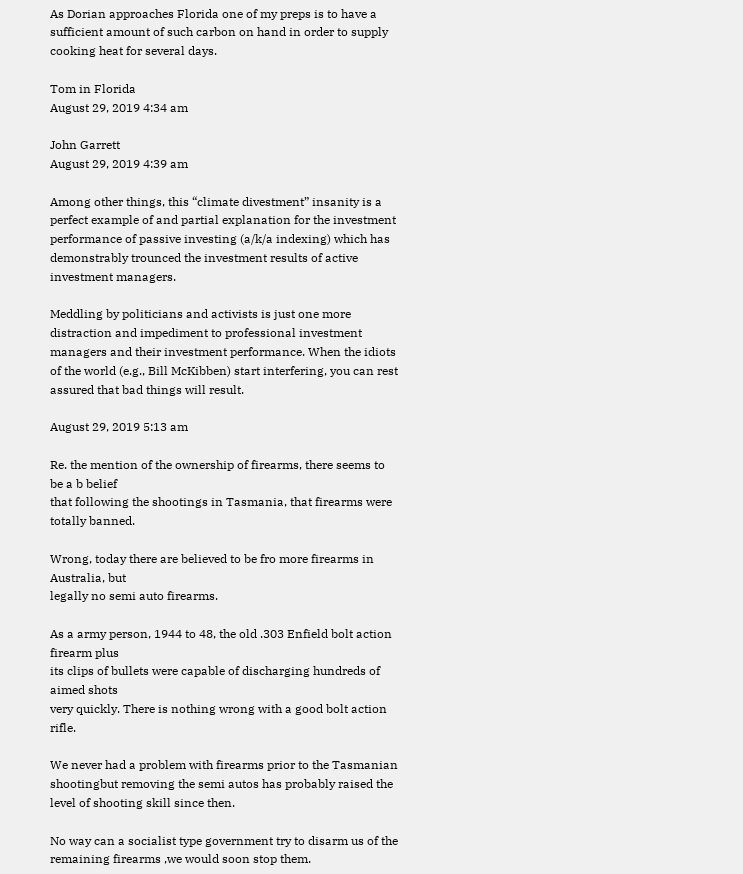As Dorian approaches Florida one of my preps is to have a sufficient amount of such carbon on hand in order to supply cooking heat for several days.

Tom in Florida
August 29, 2019 4:34 am

John Garrett
August 29, 2019 4:39 am

Among other things, this “climate divestment” insanity is a perfect example of and partial explanation for the investment performance of passive investing (a/k/a indexing) which has demonstrably trounced the investment results of active investment managers.

Meddling by politicians and activists is just one more distraction and impediment to professional investment managers and their investment performance. When the idiots of the world (e.g., Bill McKibben) start interfering, you can rest assured that bad things will result.

August 29, 2019 5:13 am

Re. the mention of the ownership of firearms, there seems to be a b belief
that following the shootings in Tasmania, that firearms were totally banned.

Wrong, today there are believed to be fro more firearms in Australia, but
legally no semi auto firearms.

As a army person, 1944 to 48, the old .303 Enfield bolt action firearm plus
its clips of bullets were capable of discharging hundreds of aimed shots
very quickly. There is nothing wrong with a good bolt action rifle.

We never had a problem with firearms prior to the Tasmanian shootingbut removing the semi autos has probably raised the level of shooting skill since then.

No way can a socialist type government try to disarm us of the remaining firearms ,we would soon stop them.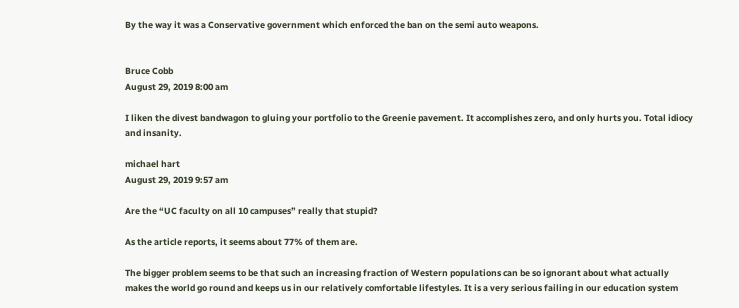By the way it was a Conservative government which enforced the ban on the semi auto weapons.


Bruce Cobb
August 29, 2019 8:00 am

I liken the divest bandwagon to gluing your portfolio to the Greenie pavement. It accomplishes zero, and only hurts you. Total idiocy and insanity.

michael hart
August 29, 2019 9:57 am

Are the “UC faculty on all 10 campuses” really that stupid?

As the article reports, it seems about 77% of them are.

The bigger problem seems to be that such an increasing fraction of Western populations can be so ignorant about what actually makes the world go round and keeps us in our relatively comfortable lifestyles. It is a very serious failing in our education system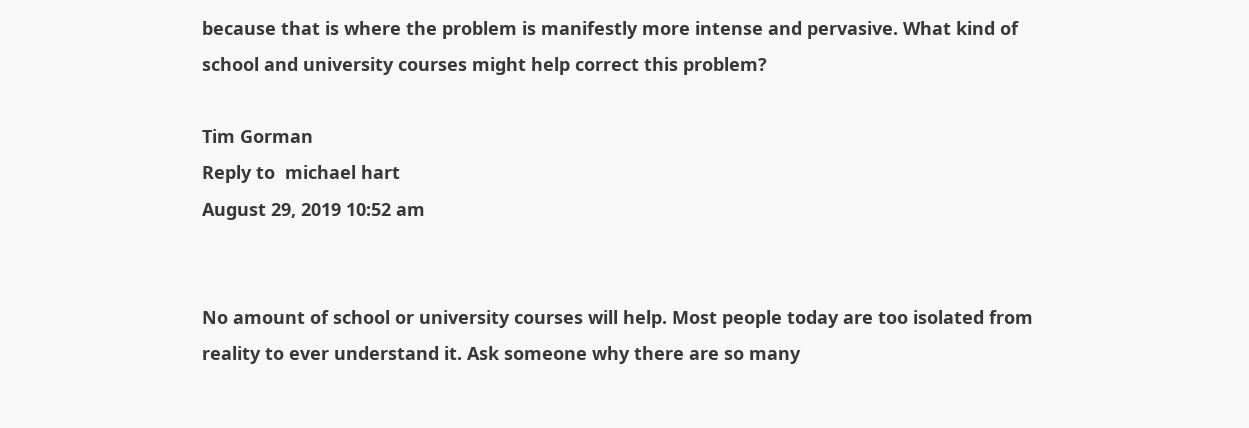because that is where the problem is manifestly more intense and pervasive. What kind of school and university courses might help correct this problem?

Tim Gorman
Reply to  michael hart
August 29, 2019 10:52 am


No amount of school or university courses will help. Most people today are too isolated from reality to ever understand it. Ask someone why there are so many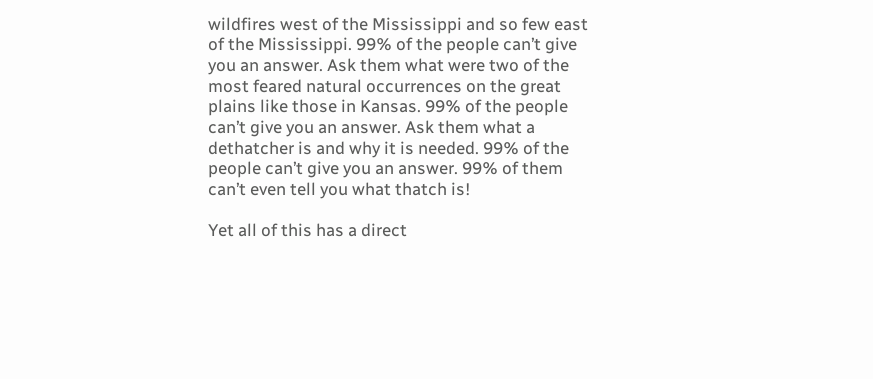wildfires west of the Mississippi and so few east of the Mississippi. 99% of the people can’t give you an answer. Ask them what were two of the most feared natural occurrences on the great plains like those in Kansas. 99% of the people can’t give you an answer. Ask them what a dethatcher is and why it is needed. 99% of the people can’t give you an answer. 99% of them can’t even tell you what thatch is!

Yet all of this has a direct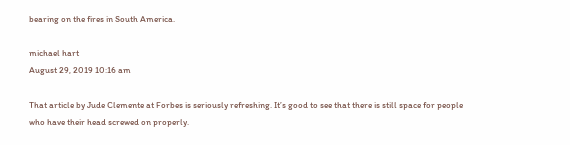bearing on the fires in South America.

michael hart
August 29, 2019 10:16 am

That article by Jude Clemente at Forbes is seriously refreshing. It’s good to see that there is still space for people who have their head screwed on properly.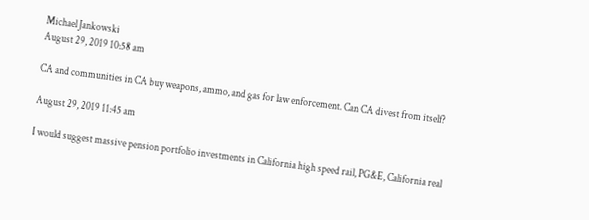Michael Jankowski
August 29, 2019 10:58 am

CA and communities in CA buy weapons, ammo, and gas for law enforcement. Can CA divest from itself?

August 29, 2019 11:45 am

I would suggest massive pension portfolio investments in California high speed rail, PG&E, California real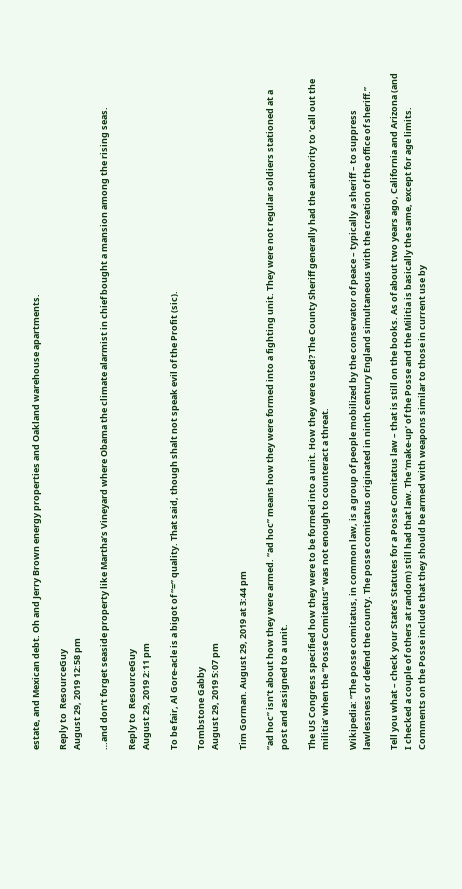estate, and Mexican debt. Oh and Jerry Brown energy properties and Oakland warehouse apartments.

Reply to  ResourceGuy
August 29, 2019 12:58 pm

…and don’t forget seaside property like Martha’s Vineyard where Obama the climate alarmist in chief bought a mansion among the rising seas.

Reply to  ResourceGuy
August 29, 2019 2:11 pm

To be fair, Al Gore-acle is a bigot of “=” quality. That said, though shalt not speak evil of the Profit (sic).

Tombstone Gabby
August 29, 2019 5:07 pm

Tim Gorman. August 29, 2019 at 3:44 pm

“ad hoc” isn’t about how they were armed. “ad hoc” means how they were formed into a fighting unit. They were not regular soldiers stationed at a post and assigned to a unit.

The US Congress specified how they were to be formed into a unit. How they were used? The County Sheriff generally had the authority to ‘call out the militia’ when the “Posse Comitatus” was not enough to counteract a threat.

Wikipedia: “The posse comitatus, in common law, is a group of people mobilized by the conservator of peace – typically a sheriff – to suppress lawlessness or defend the county. The posse comitatus originated in ninth century England simultaneous with the creation of the office of sheriff.”

Tell you what – check your State’s Statutes for a Posse Comitatus law – that is still on the books. As of about two years ago, California and Arizona (and I checked a couple of others at random) still had that law. The ‘make-up’ of the Posse and the Militia is basically the same, except for age limits. Comments on the Posse include that they should be armed with weapons similar to those in current use by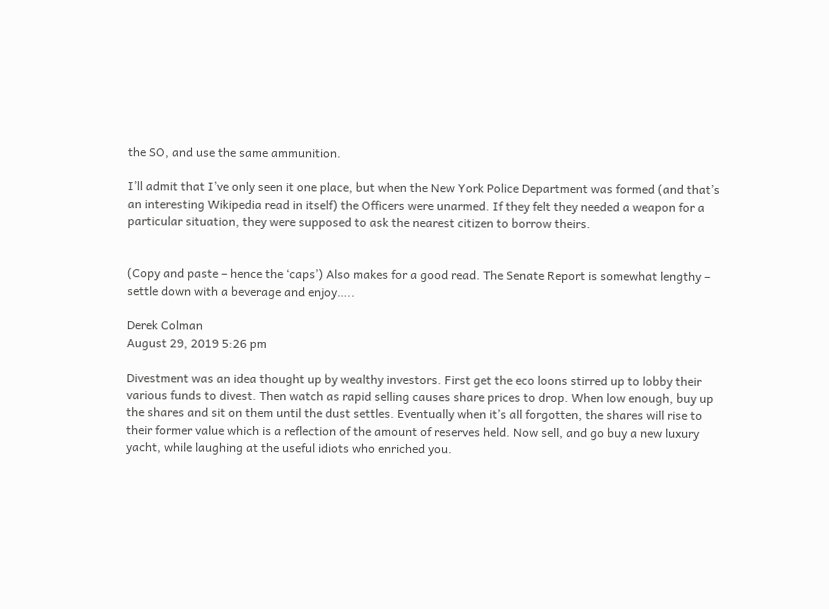the SO, and use the same ammunition.

I’ll admit that I’ve only seen it one place, but when the New York Police Department was formed (and that’s an interesting Wikipedia read in itself) the Officers were unarmed. If they felt they needed a weapon for a particular situation, they were supposed to ask the nearest citizen to borrow theirs.


(Copy and paste – hence the ‘caps’) Also makes for a good read. The Senate Report is somewhat lengthy – settle down with a beverage and enjoy…..

Derek Colman
August 29, 2019 5:26 pm

Divestment was an idea thought up by wealthy investors. First get the eco loons stirred up to lobby their various funds to divest. Then watch as rapid selling causes share prices to drop. When low enough, buy up the shares and sit on them until the dust settles. Eventually when it’s all forgotten, the shares will rise to their former value which is a reflection of the amount of reserves held. Now sell, and go buy a new luxury yacht, while laughing at the useful idiots who enriched you.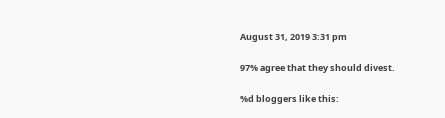August 31, 2019 3:31 pm

97% agree that they should divest.

%d bloggers like this: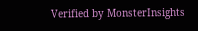Verified by MonsterInsights